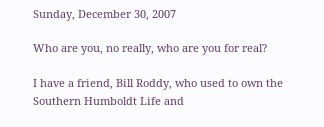Sunday, December 30, 2007

Who are you, no really, who are you for real?

I have a friend, Bill Roddy, who used to own the Southern Humboldt Life and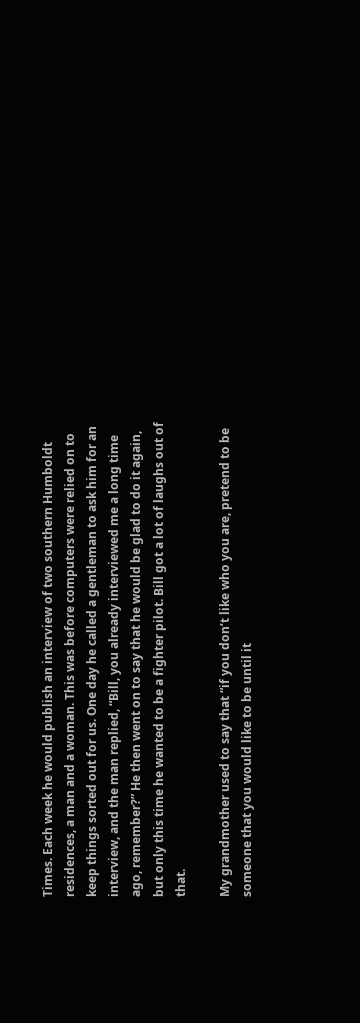Times. Each week he would publish an interview of two southern Humboldt residences, a man and a woman. This was before computers were relied on to keep things sorted out for us. One day he called a gentleman to ask him for an interview, and the man replied, “Bill, you already interviewed me a long time ago, remember?” He then went on to say that he would be glad to do it again, but only this time he wanted to be a fighter pilot. Bill got a lot of laughs out of that.

My grandmother used to say that “if you don’t like who you are, pretend to be someone that you would like to be until it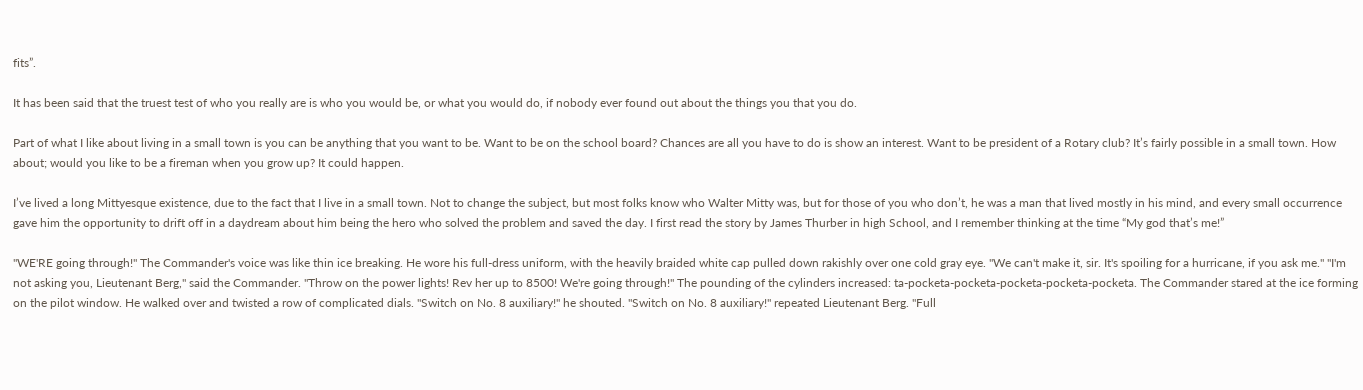fits”.

It has been said that the truest test of who you really are is who you would be, or what you would do, if nobody ever found out about the things you that you do.

Part of what I like about living in a small town is you can be anything that you want to be. Want to be on the school board? Chances are all you have to do is show an interest. Want to be president of a Rotary club? It’s fairly possible in a small town. How about; would you like to be a fireman when you grow up? It could happen.

I’ve lived a long Mittyesque existence, due to the fact that I live in a small town. Not to change the subject, but most folks know who Walter Mitty was, but for those of you who don’t, he was a man that lived mostly in his mind, and every small occurrence gave him the opportunity to drift off in a daydream about him being the hero who solved the problem and saved the day. I first read the story by James Thurber in high School, and I remember thinking at the time “My god that’s me!”

"WE'RE going through!" The Commander's voice was like thin ice breaking. He wore his full-dress uniform, with the heavily braided white cap pulled down rakishly over one cold gray eye. "We can't make it, sir. It's spoiling for a hurricane, if you ask me." "I'm not asking you, Lieutenant Berg," said the Commander. "Throw on the power lights! Rev her up to 8500! We're going through!" The pounding of the cylinders increased: ta-pocketa-pocketa-pocketa-pocketa-pocketa. The Commander stared at the ice forming on the pilot window. He walked over and twisted a row of complicated dials. "Switch on No. 8 auxiliary!" he shouted. "Switch on No. 8 auxiliary!" repeated Lieutenant Berg. "Full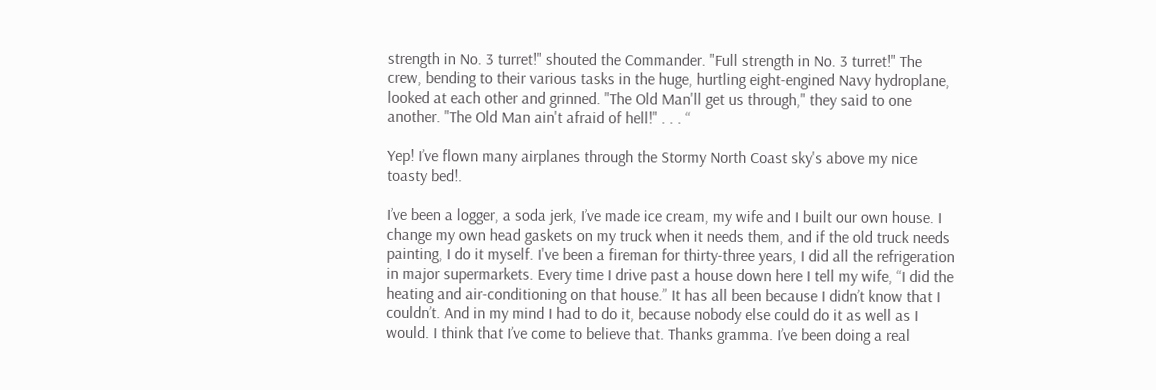strength in No. 3 turret!" shouted the Commander. "Full strength in No. 3 turret!" The crew, bending to their various tasks in the huge, hurtling eight-engined Navy hydroplane, looked at each other and grinned. "The Old Man'll get us through," they said to one another. "The Old Man ain't afraid of hell!" . . . “

Yep! I’ve flown many airplanes through the Stormy North Coast sky's above my nice toasty bed!.

I’ve been a logger, a soda jerk, I’ve made ice cream, my wife and I built our own house. I change my own head gaskets on my truck when it needs them, and if the old truck needs painting, I do it myself. I've been a fireman for thirty-three years, I did all the refrigeration in major supermarkets. Every time I drive past a house down here I tell my wife, “I did the heating and air-conditioning on that house.” It has all been because I didn’t know that I couldn’t. And in my mind I had to do it, because nobody else could do it as well as I would. I think that I’ve come to believe that. Thanks gramma. I’ve been doing a real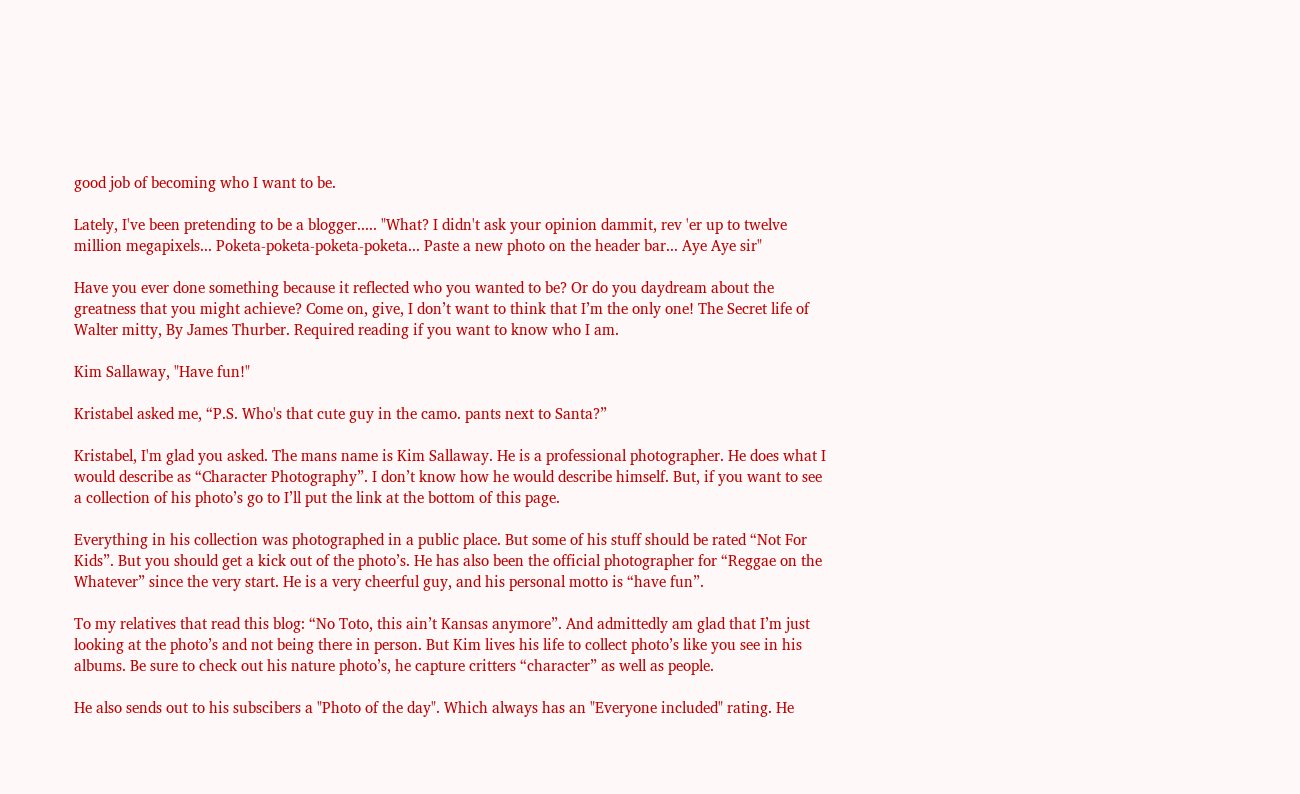good job of becoming who I want to be.

Lately, I've been pretending to be a blogger..... "What? I didn't ask your opinion dammit, rev 'er up to twelve million megapixels... Poketa-poketa-poketa-poketa... Paste a new photo on the header bar... Aye Aye sir"

Have you ever done something because it reflected who you wanted to be? Or do you daydream about the greatness that you might achieve? Come on, give, I don’t want to think that I’m the only one! The Secret life of Walter mitty, By James Thurber. Required reading if you want to know who I am.

Kim Sallaway, "Have fun!"

Kristabel asked me, “P.S. Who's that cute guy in the camo. pants next to Santa?”

Kristabel, I'm glad you asked. The mans name is Kim Sallaway. He is a professional photographer. He does what I would describe as “Character Photography”. I don’t know how he would describe himself. But, if you want to see a collection of his photo’s go to I’ll put the link at the bottom of this page.

Everything in his collection was photographed in a public place. But some of his stuff should be rated “Not For Kids”. But you should get a kick out of the photo’s. He has also been the official photographer for “Reggae on the Whatever” since the very start. He is a very cheerful guy, and his personal motto is “have fun”.

To my relatives that read this blog: “No Toto, this ain’t Kansas anymore”. And admittedly am glad that I’m just looking at the photo’s and not being there in person. But Kim lives his life to collect photo’s like you see in his albums. Be sure to check out his nature photo’s, he capture critters “character” as well as people.

He also sends out to his subscibers a "Photo of the day". Which always has an "Everyone included" rating. He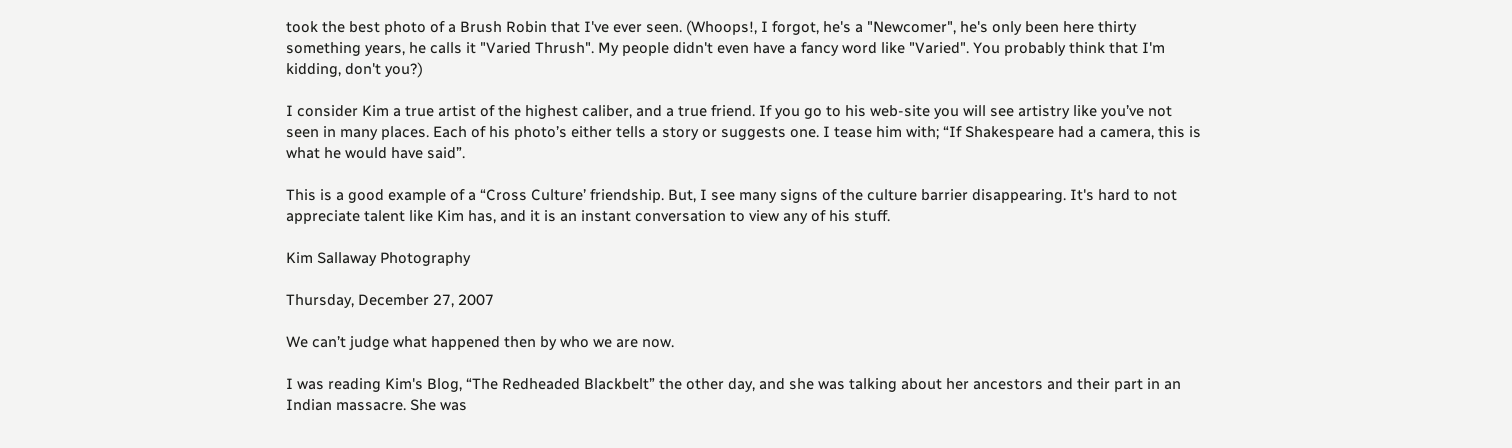took the best photo of a Brush Robin that I've ever seen. (Whoops!, I forgot, he's a "Newcomer", he's only been here thirty something years, he calls it "Varied Thrush". My people didn't even have a fancy word like "Varied". You probably think that I'm kidding, don't you?)

I consider Kim a true artist of the highest caliber, and a true friend. If you go to his web-site you will see artistry like you’ve not seen in many places. Each of his photo’s either tells a story or suggests one. I tease him with; “If Shakespeare had a camera, this is what he would have said”.

This is a good example of a “Cross Culture’ friendship. But, I see many signs of the culture barrier disappearing. It's hard to not appreciate talent like Kim has, and it is an instant conversation to view any of his stuff.

Kim Sallaway Photography

Thursday, December 27, 2007

We can’t judge what happened then by who we are now.

I was reading Kim's Blog, “The Redheaded Blackbelt” the other day, and she was talking about her ancestors and their part in an Indian massacre. She was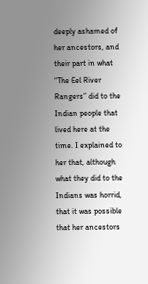deeply ashamed of her ancestors, and their part in what “The Eel River Rangers” did to the Indian people that lived here at the time. I explained to her that, although what they did to the Indians was horrid, that it was possible that her ancestors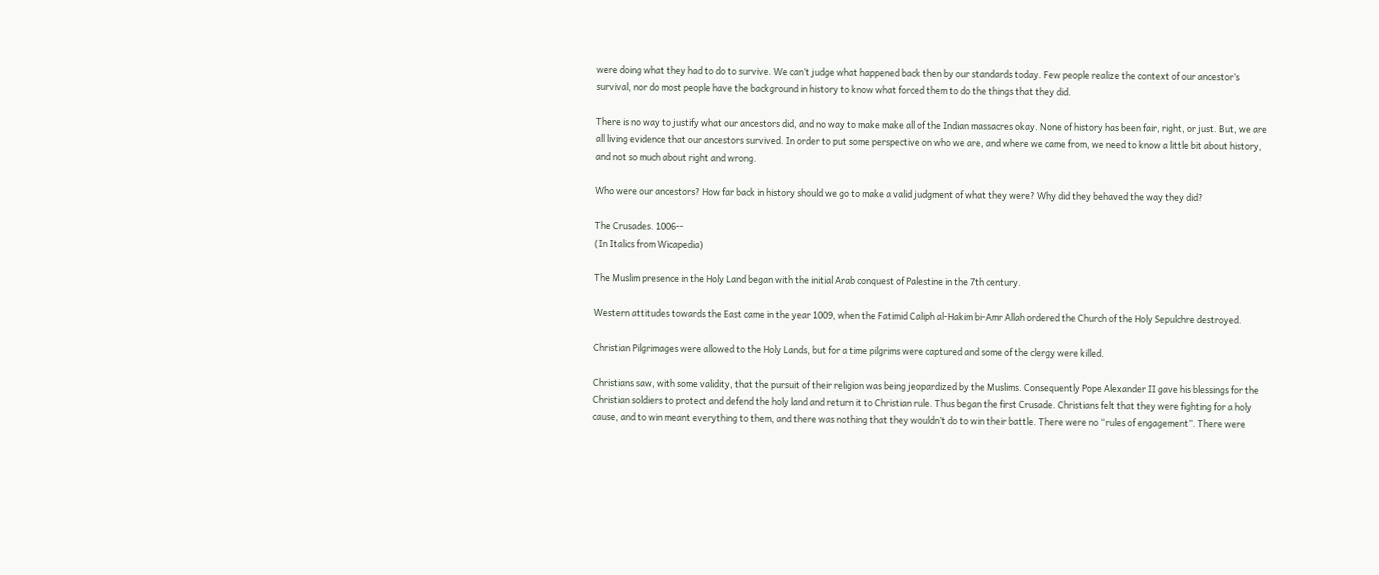were doing what they had to do to survive. We can’t judge what happened back then by our standards today. Few people realize the context of our ancestor’s survival, nor do most people have the background in history to know what forced them to do the things that they did.

There is no way to justify what our ancestors did, and no way to make make all of the Indian massacres okay. None of history has been fair, right, or just. But, we are all living evidence that our ancestors survived. In order to put some perspective on who we are, and where we came from, we need to know a little bit about history, and not so much about right and wrong.

Who were our ancestors? How far back in history should we go to make a valid judgment of what they were? Why did they behaved the way they did?

The Crusades. 1006--
(In Italics from Wicapedia)

The Muslim presence in the Holy Land began with the initial Arab conquest of Palestine in the 7th century.

Western attitudes towards the East came in the year 1009, when the Fatimid Caliph al-Hakim bi-Amr Allah ordered the Church of the Holy Sepulchre destroyed.

Christian Pilgrimages were allowed to the Holy Lands, but for a time pilgrims were captured and some of the clergy were killed.

Christians saw, with some validity, that the pursuit of their religion was being jeopardized by the Muslims. Consequently Pope Alexander II gave his blessings for the Christian soldiers to protect and defend the holy land and return it to Christian rule. Thus began the first Crusade. Christians felt that they were fighting for a holy cause, and to win meant everything to them, and there was nothing that they wouldn’t do to win their battle. There were no “rules of engagement”. There were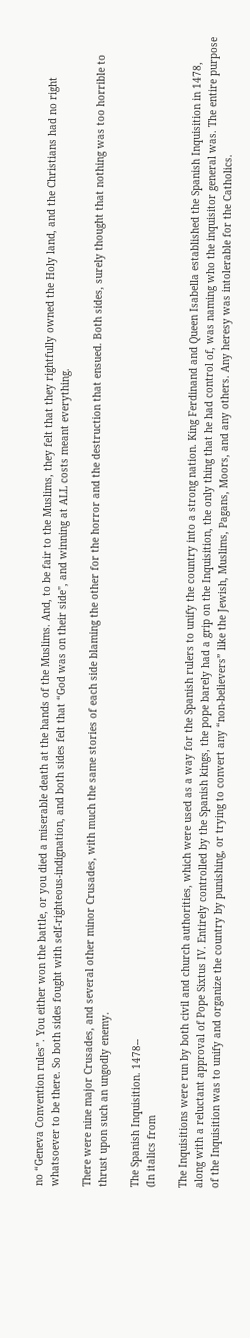no “Geneva Convention rules”. You either won the battle, or you died a miserable death at the hands of the Muslims. And, to be fair to the Muslims, they felt that they rightfully owned the Holy land, and the Christians had no right whatsoever to be there. So both sides fought with self-righteous-indignation, and both sides felt that “God was on their side", and winning at ALL costs meant everything.

There were nine major Crusades, and several other minor Crusades, with much the same stories of each side blaming the other for the horror and the destruction that ensued. Both sides, surely thought that nothing was too horrible to thrust upon such an ungodly enemy.

The Spanish Inquisition. 1478--
(In italics from

The Inquisitions were run by both civil and church authorities, which were used as a way for the Spanish rulers to unify the country into a strong nation. King Ferdinand and Queen Isabella established the Spanish Inquisition in 1478, along with a reluctant approval of Pope Sixtus IV. Entirely controlled by the Spanish kings, the pope barely had a grip on the Inquisition, the only thing that he had control of, was naming who the inquisitor general was. The entire purpose of the Inquisition was to unify and organize the country by punishing, or trying to convert any “non-believers” like the Jewish, Muslims, Pagans, Moors, and any others. Any heresy was intolerable for the Catholics.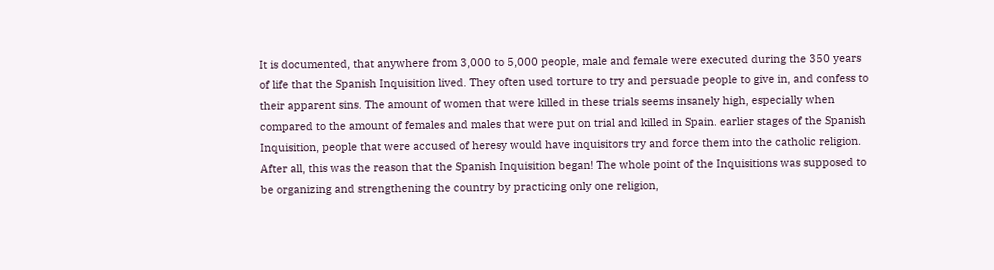It is documented, that anywhere from 3,000 to 5,000 people, male and female were executed during the 350 years of life that the Spanish Inquisition lived. They often used torture to try and persuade people to give in, and confess to their apparent sins. The amount of women that were killed in these trials seems insanely high, especially when compared to the amount of females and males that were put on trial and killed in Spain. earlier stages of the Spanish Inquisition, people that were accused of heresy would have inquisitors try and force them into the catholic religion. After all, this was the reason that the Spanish Inquisition began! The whole point of the Inquisitions was supposed to be organizing and strengthening the country by practicing only one religion,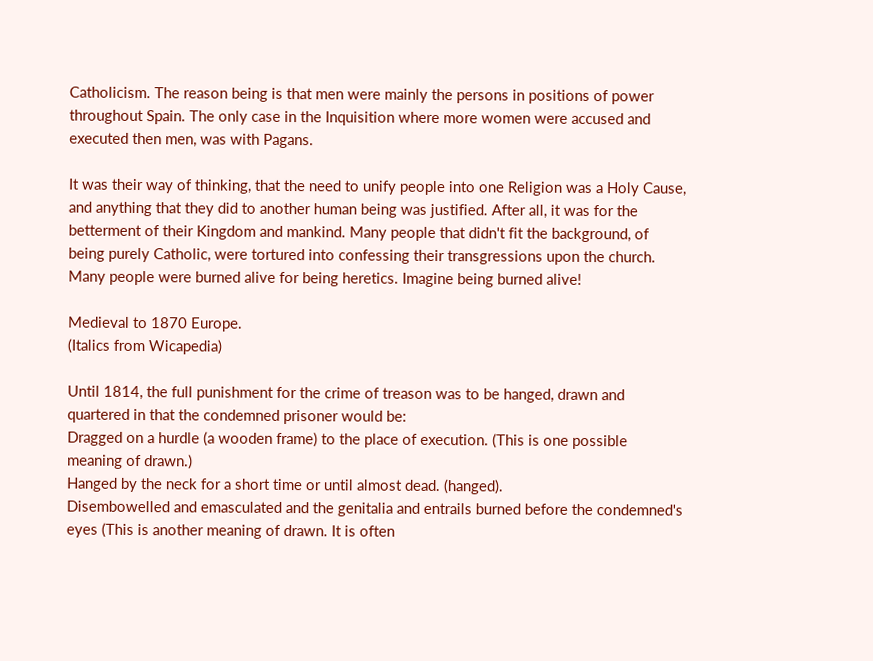Catholicism. The reason being is that men were mainly the persons in positions of power throughout Spain. The only case in the Inquisition where more women were accused and executed then men, was with Pagans.

It was their way of thinking, that the need to unify people into one Religion was a Holy Cause, and anything that they did to another human being was justified. After all, it was for the betterment of their Kingdom and mankind. Many people that didn't fit the background, of being purely Catholic, were tortured into confessing their transgressions upon the church. Many people were burned alive for being heretics. Imagine being burned alive!

Medieval to 1870 Europe.
(Italics from Wicapedia)

Until 1814, the full punishment for the crime of treason was to be hanged, drawn and quartered in that the condemned prisoner would be:
Dragged on a hurdle (a wooden frame) to the place of execution. (This is one possible meaning of drawn.)
Hanged by the neck for a short time or until almost dead. (hanged).
Disembowelled and emasculated and the genitalia and entrails burned before the condemned's eyes (This is another meaning of drawn. It is often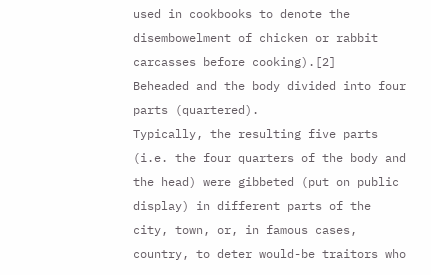used in cookbooks to denote the disembowelment of chicken or rabbit carcasses before cooking).[2]
Beheaded and the body divided into four parts (quartered).
Typically, the resulting five parts (i.e. the four quarters of the body and the head) were gibbeted (put on public display) in different parts of the city, town, or, in famous cases, country, to deter would-be traitors who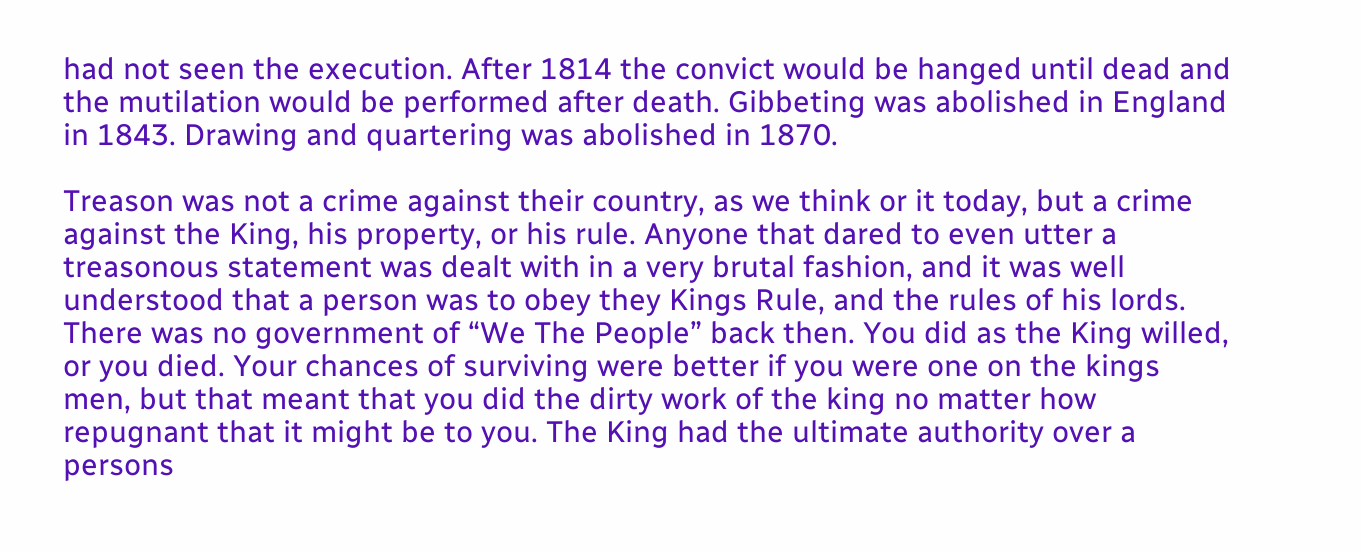had not seen the execution. After 1814 the convict would be hanged until dead and the mutilation would be performed after death. Gibbeting was abolished in England in 1843. Drawing and quartering was abolished in 1870.

Treason was not a crime against their country, as we think or it today, but a crime against the King, his property, or his rule. Anyone that dared to even utter a treasonous statement was dealt with in a very brutal fashion, and it was well understood that a person was to obey they Kings Rule, and the rules of his lords. There was no government of “We The People” back then. You did as the King willed, or you died. Your chances of surviving were better if you were one on the kings men, but that meant that you did the dirty work of the king no matter how repugnant that it might be to you. The King had the ultimate authority over a persons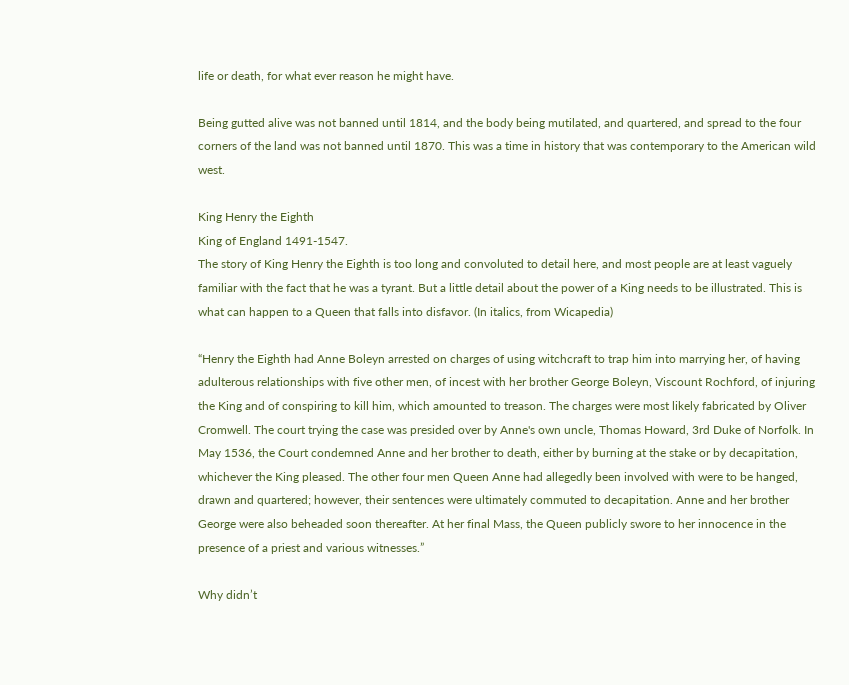life or death, for what ever reason he might have.

Being gutted alive was not banned until 1814, and the body being mutilated, and quartered, and spread to the four corners of the land was not banned until 1870. This was a time in history that was contemporary to the American wild west.

King Henry the Eighth
King of England 1491-1547.
The story of King Henry the Eighth is too long and convoluted to detail here, and most people are at least vaguely familiar with the fact that he was a tyrant. But a little detail about the power of a King needs to be illustrated. This is what can happen to a Queen that falls into disfavor. (In italics, from Wicapedia)

“Henry the Eighth had Anne Boleyn arrested on charges of using witchcraft to trap him into marrying her, of having adulterous relationships with five other men, of incest with her brother George Boleyn, Viscount Rochford, of injuring the King and of conspiring to kill him, which amounted to treason. The charges were most likely fabricated by Oliver Cromwell. The court trying the case was presided over by Anne's own uncle, Thomas Howard, 3rd Duke of Norfolk. In May 1536, the Court condemned Anne and her brother to death, either by burning at the stake or by decapitation, whichever the King pleased. The other four men Queen Anne had allegedly been involved with were to be hanged, drawn and quartered; however, their sentences were ultimately commuted to decapitation. Anne and her brother George were also beheaded soon thereafter. At her final Mass, the Queen publicly swore to her innocence in the presence of a priest and various witnesses.”

Why didn’t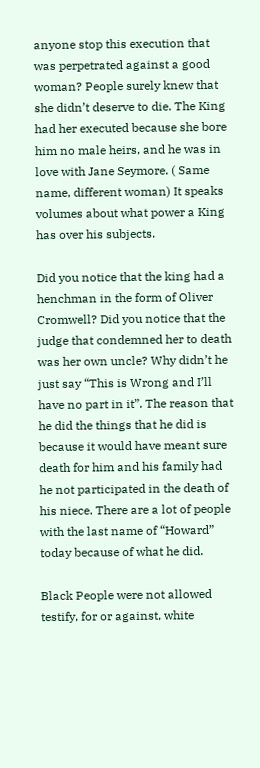anyone stop this execution that was perpetrated against a good woman? People surely knew that she didn’t deserve to die. The King had her executed because she bore him no male heirs, and he was in love with Jane Seymore. ( Same name, different woman) It speaks volumes about what power a King has over his subjects.

Did you notice that the king had a henchman in the form of Oliver Cromwell? Did you notice that the judge that condemned her to death was her own uncle? Why didn’t he just say “This is Wrong and I’ll have no part in it”. The reason that he did the things that he did is because it would have meant sure death for him and his family had he not participated in the death of his niece. There are a lot of people with the last name of “Howard” today because of what he did.

Black People were not allowed testify, for or against, white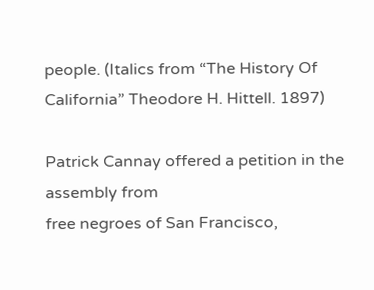people. (Italics from “The History Of California” Theodore H. Hittell. 1897)

Patrick Cannay offered a petition in the assembly from
free negroes of San Francisco,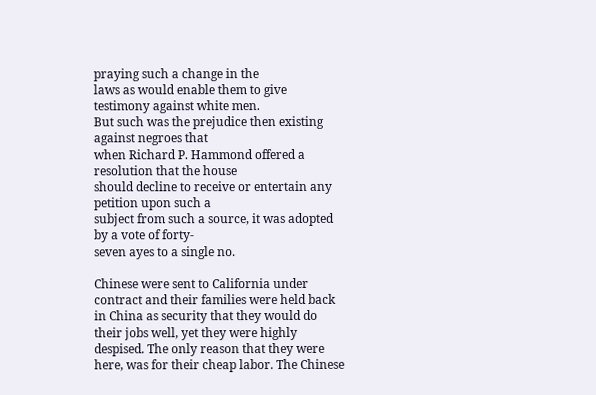praying such a change in the
laws as would enable them to give testimony against white men.
But such was the prejudice then existing against negroes that
when Richard P. Hammond offered a resolution that the house
should decline to receive or entertain any petition upon such a
subject from such a source, it was adopted by a vote of forty-
seven ayes to a single no.

Chinese were sent to California under contract and their families were held back in China as security that they would do their jobs well, yet they were highly despised. The only reason that they were here, was for their cheap labor. The Chinese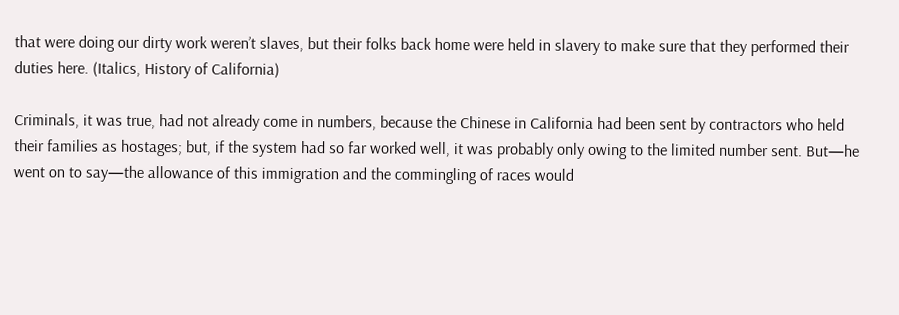that were doing our dirty work weren’t slaves, but their folks back home were held in slavery to make sure that they performed their duties here. (Italics, History of California)

Criminals, it was true, had not already come in numbers, because the Chinese in California had been sent by contractors who held their families as hostages; but, if the system had so far worked well, it was probably only owing to the limited number sent. But—he went on to say—the allowance of this immigration and the commingling of races would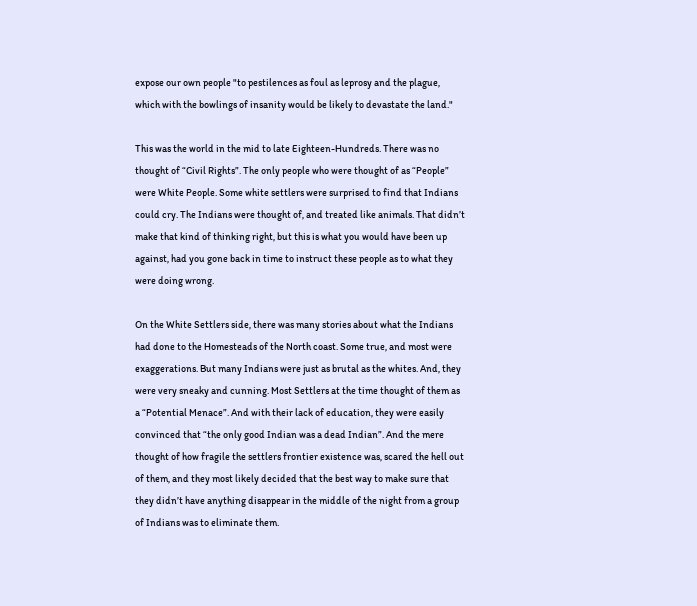expose our own people "to pestilences as foul as leprosy and the plague, which with the bowlings of insanity would be likely to devastate the land."

This was the world in the mid to late Eighteen-Hundreds. There was no thought of “Civil Rights”. The only people who were thought of as “People” were White People. Some white settlers were surprised to find that Indians could cry. The Indians were thought of, and treated like animals. That didn’t make that kind of thinking right, but this is what you would have been up against, had you gone back in time to instruct these people as to what they were doing wrong.

On the White Settlers side, there was many stories about what the Indians had done to the Homesteads of the North coast. Some true, and most were exaggerations. But many Indians were just as brutal as the whites. And, they were very sneaky and cunning. Most Settlers at the time thought of them as a “Potential Menace”. And with their lack of education, they were easily convinced that “the only good Indian was a dead Indian”. And the mere thought of how fragile the settlers frontier existence was, scared the hell out of them, and they most likely decided that the best way to make sure that they didn’t have anything disappear in the middle of the night from a group of Indians was to eliminate them.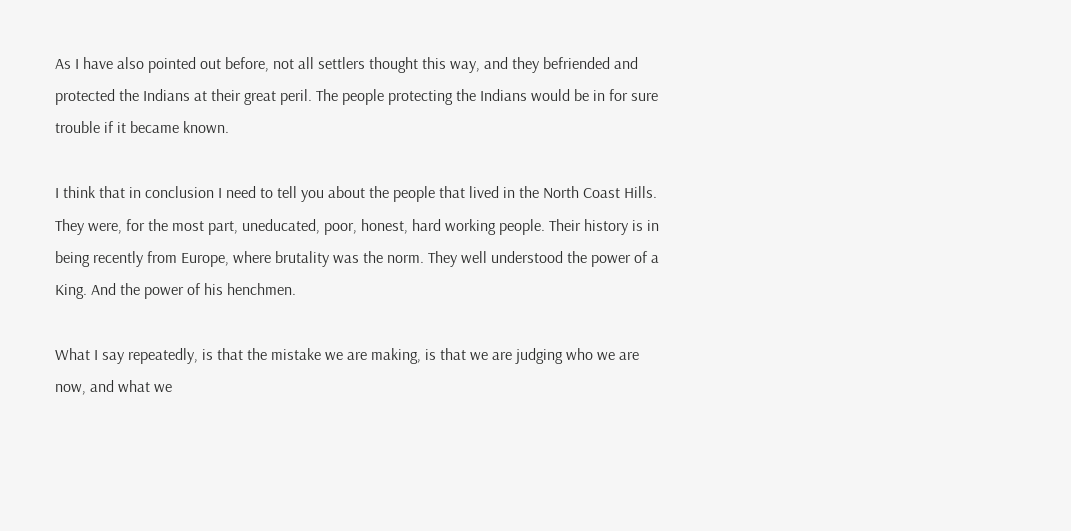As I have also pointed out before, not all settlers thought this way, and they befriended and protected the Indians at their great peril. The people protecting the Indians would be in for sure trouble if it became known.

I think that in conclusion I need to tell you about the people that lived in the North Coast Hills. They were, for the most part, uneducated, poor, honest, hard working people. Their history is in being recently from Europe, where brutality was the norm. They well understood the power of a King. And the power of his henchmen.

What I say repeatedly, is that the mistake we are making, is that we are judging who we are now, and what we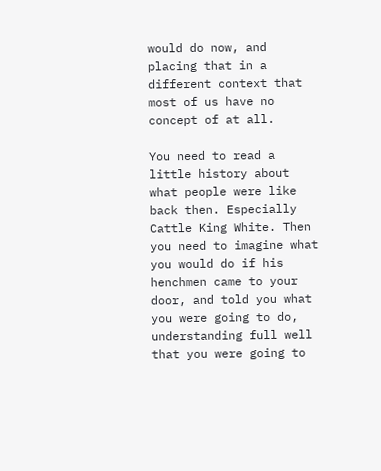would do now, and placing that in a different context that most of us have no concept of at all.

You need to read a little history about what people were like back then. Especially Cattle King White. Then you need to imagine what you would do if his henchmen came to your door, and told you what you were going to do, understanding full well that you were going to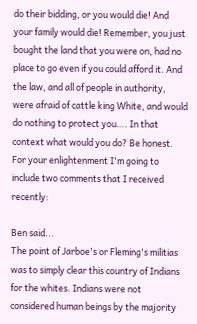do their bidding, or you would die! And your family would die! Remember, you just bought the land that you were on, had no place to go even if you could afford it. And the law, and all of people in authority, were afraid of cattle king White, and would do nothing to protect you…. In that context what would you do? Be honest. For your enlightenment I'm going to include two comments that I received recently:

Ben said...
The point of Jarboe's or Fleming's militias was to simply clear this country of Indians for the whites. Indians were not considered human beings by the majority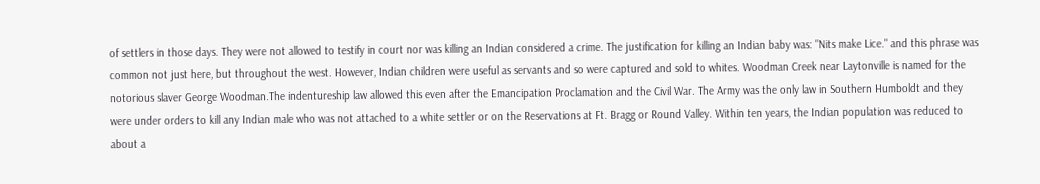of settlers in those days. They were not allowed to testify in court nor was killing an Indian considered a crime. The justification for killing an Indian baby was: "Nits make Lice." and this phrase was common not just here, but throughout the west. However, Indian children were useful as servants and so were captured and sold to whites. Woodman Creek near Laytonville is named for the notorious slaver George Woodman.The indentureship law allowed this even after the Emancipation Proclamation and the Civil War. The Army was the only law in Southern Humboldt and they were under orders to kill any Indian male who was not attached to a white settler or on the Reservations at Ft. Bragg or Round Valley. Within ten years, the Indian population was reduced to about a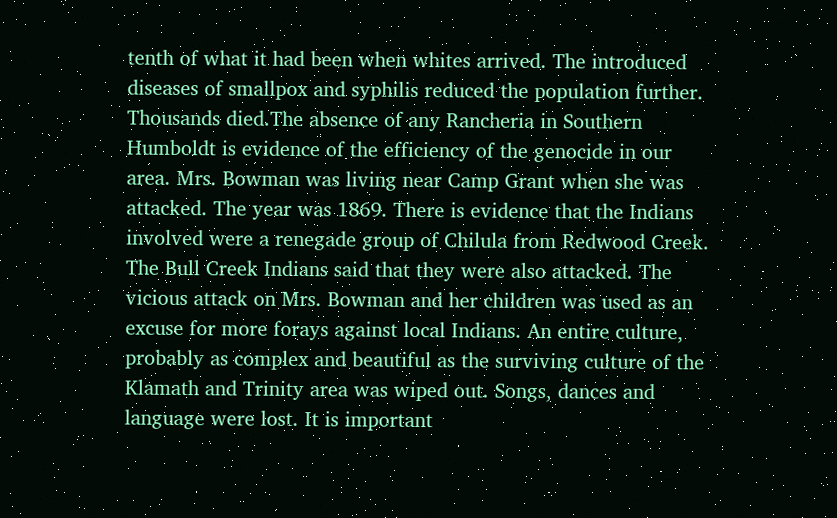tenth of what it had been when whites arrived. The introduced diseases of smallpox and syphilis reduced the population further. Thousands died.The absence of any Rancheria in Southern Humboldt is evidence of the efficiency of the genocide in our area. Mrs. Bowman was living near Camp Grant when she was attacked. The year was 1869. There is evidence that the Indians involved were a renegade group of Chilula from Redwood Creek. The Bull Creek Indians said that they were also attacked. The vicious attack on Mrs. Bowman and her children was used as an excuse for more forays against local Indians. An entire culture, probably as complex and beautiful as the surviving culture of the Klamath and Trinity area was wiped out. Songs, dances and language were lost. It is important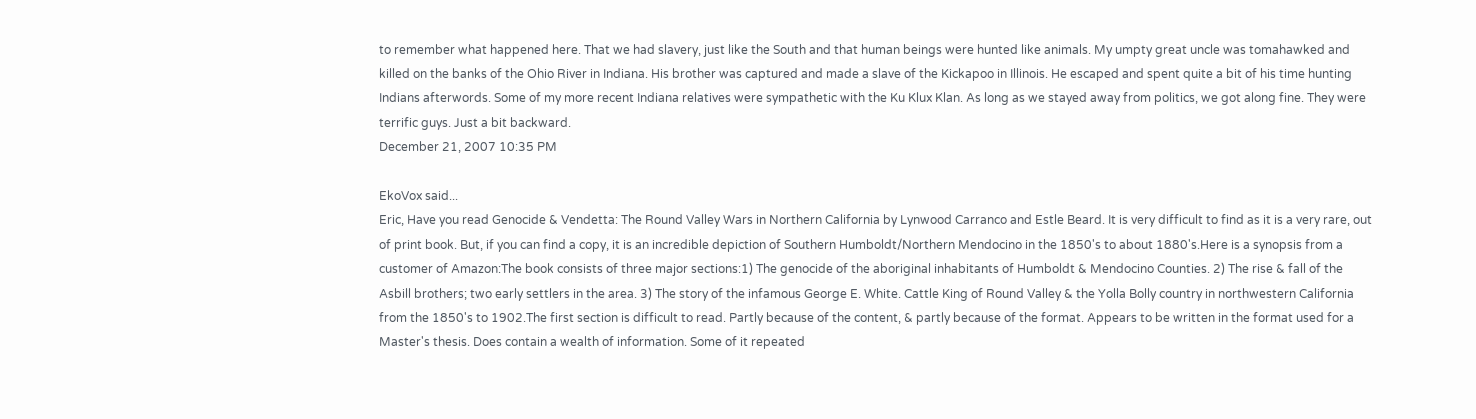to remember what happened here. That we had slavery, just like the South and that human beings were hunted like animals. My umpty great uncle was tomahawked and killed on the banks of the Ohio River in Indiana. His brother was captured and made a slave of the Kickapoo in Illinois. He escaped and spent quite a bit of his time hunting Indians afterwords. Some of my more recent Indiana relatives were sympathetic with the Ku Klux Klan. As long as we stayed away from politics, we got along fine. They were terrific guys. Just a bit backward.
December 21, 2007 10:35 PM

EkoVox said...
Eric, Have you read Genocide & Vendetta: The Round Valley Wars in Northern California by Lynwood Carranco and Estle Beard. It is very difficult to find as it is a very rare, out of print book. But, if you can find a copy, it is an incredible depiction of Southern Humboldt/Northern Mendocino in the 1850's to about 1880's.Here is a synopsis from a customer of Amazon:The book consists of three major sections:1) The genocide of the aboriginal inhabitants of Humboldt & Mendocino Counties. 2) The rise & fall of the Asbill brothers; two early settlers in the area. 3) The story of the infamous George E. White. Cattle King of Round Valley & the Yolla Bolly country in northwestern California from the 1850's to 1902.The first section is difficult to read. Partly because of the content, & partly because of the format. Appears to be written in the format used for a Master's thesis. Does contain a wealth of information. Some of it repeated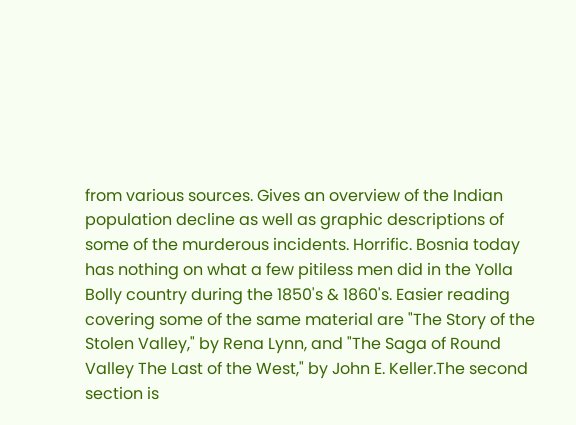from various sources. Gives an overview of the Indian population decline as well as graphic descriptions of some of the murderous incidents. Horrific. Bosnia today has nothing on what a few pitiless men did in the Yolla Bolly country during the 1850's & 1860's. Easier reading covering some of the same material are "The Story of the Stolen Valley," by Rena Lynn, and "The Saga of Round Valley The Last of the West," by John E. Keller.The second section is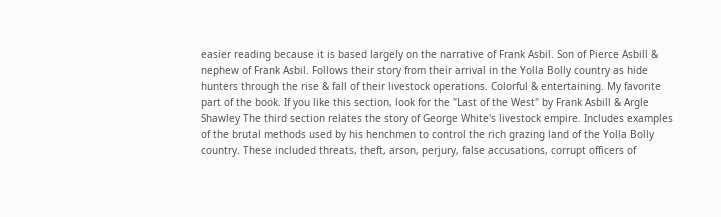easier reading because it is based largely on the narrative of Frank Asbil. Son of Pierce Asbill & nephew of Frank Asbil. Follows their story from their arrival in the Yolla Bolly country as hide hunters through the rise & fall of their livestock operations. Colorful & entertaining. My favorite part of the book. If you like this section, look for the "Last of the West" by Frank Asbill & Argle Shawley The third section relates the story of George White's livestock empire. Includes examples of the brutal methods used by his henchmen to control the rich grazing land of the Yolla Bolly country. These included threats, theft, arson, perjury, false accusations, corrupt officers of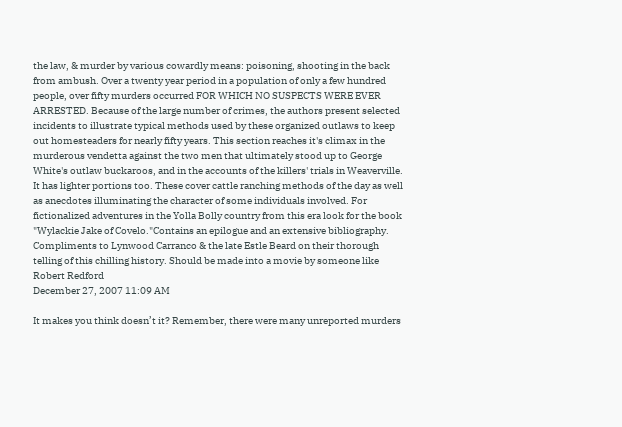the law, & murder by various cowardly means: poisoning, shooting in the back from ambush. Over a twenty year period in a population of only a few hundred people, over fifty murders occurred FOR WHICH NO SUSPECTS WERE EVER ARRESTED. Because of the large number of crimes, the authors present selected incidents to illustrate typical methods used by these organized outlaws to keep out homesteaders for nearly fifty years. This section reaches it's climax in the murderous vendetta against the two men that ultimately stood up to George White's outlaw buckaroos, and in the accounts of the killers' trials in Weaverville. It has lighter portions too. These cover cattle ranching methods of the day as well as anecdotes illuminating the character of some individuals involved. For fictionalized adventures in the Yolla Bolly country from this era look for the book "Wylackie Jake of Covelo."Contains an epilogue and an extensive bibliography. Compliments to Lynwood Carranco & the late Estle Beard on their thorough telling of this chilling history. Should be made into a movie by someone like Robert Redford
December 27, 2007 11:09 AM

It makes you think doesn’t it? Remember, there were many unreported murders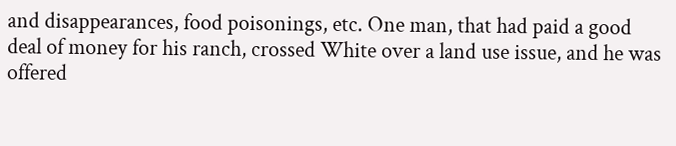and disappearances, food poisonings, etc. One man, that had paid a good deal of money for his ranch, crossed White over a land use issue, and he was offered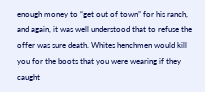enough money to “get out of town” for his ranch, and again, it was well understood that to refuse the offer was sure death. Whites henchmen would kill you for the boots that you were wearing if they caught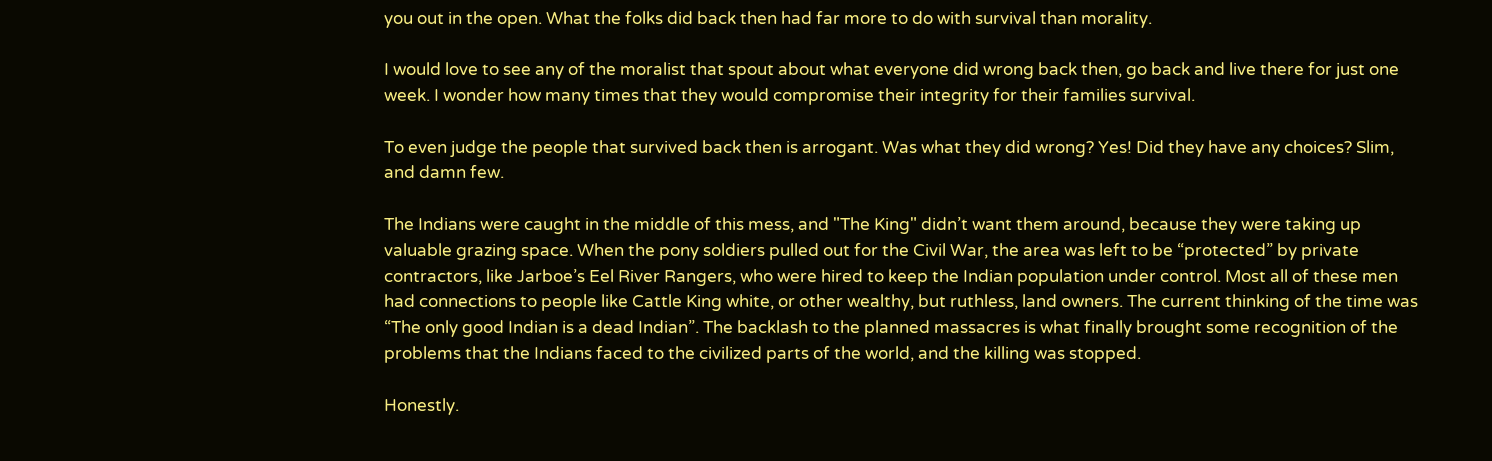you out in the open. What the folks did back then had far more to do with survival than morality.

I would love to see any of the moralist that spout about what everyone did wrong back then, go back and live there for just one week. I wonder how many times that they would compromise their integrity for their families survival.

To even judge the people that survived back then is arrogant. Was what they did wrong? Yes! Did they have any choices? Slim, and damn few.

The Indians were caught in the middle of this mess, and "The King" didn’t want them around, because they were taking up valuable grazing space. When the pony soldiers pulled out for the Civil War, the area was left to be “protected” by private contractors, like Jarboe’s Eel River Rangers, who were hired to keep the Indian population under control. Most all of these men had connections to people like Cattle King white, or other wealthy, but ruthless, land owners. The current thinking of the time was “The only good Indian is a dead Indian”. The backlash to the planned massacres is what finally brought some recognition of the problems that the Indians faced to the civilized parts of the world, and the killing was stopped.

Honestly.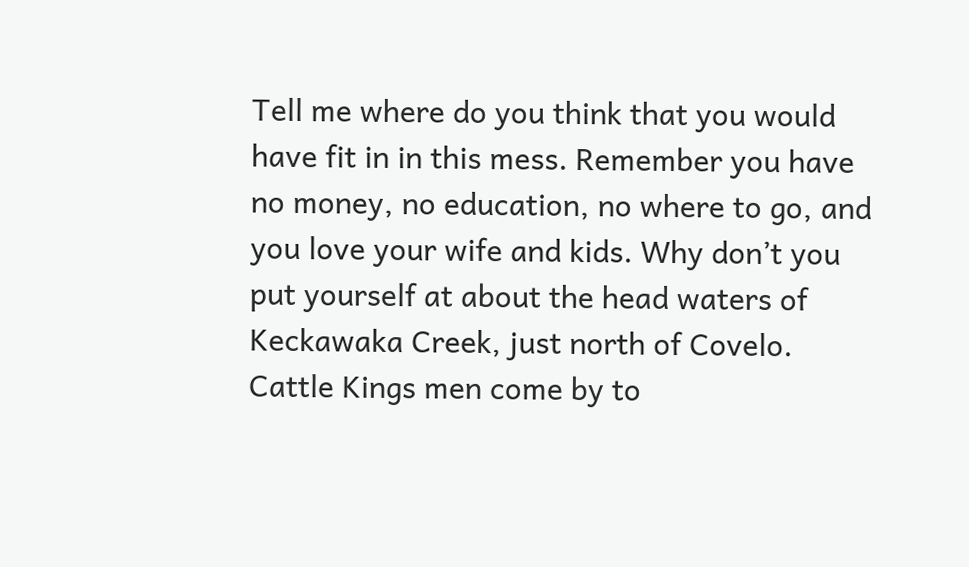Tell me where do you think that you would have fit in in this mess. Remember you have no money, no education, no where to go, and you love your wife and kids. Why don’t you put yourself at about the head waters of Keckawaka Creek, just north of Covelo. Cattle Kings men come by to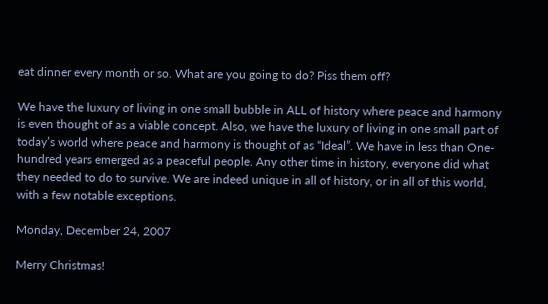eat dinner every month or so. What are you going to do? Piss them off?

We have the luxury of living in one small bubble in ALL of history where peace and harmony is even thought of as a viable concept. Also, we have the luxury of living in one small part of today’s world where peace and harmony is thought of as “Ideal”. We have in less than One-hundred years emerged as a peaceful people. Any other time in history, everyone did what they needed to do to survive. We are indeed unique in all of history, or in all of this world, with a few notable exceptions.

Monday, December 24, 2007

Merry Christmas!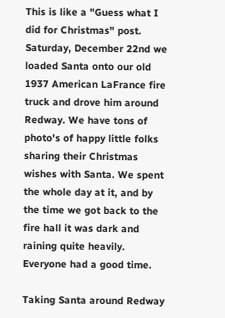This is like a "Guess what I did for Christmas" post. Saturday, December 22nd we loaded Santa onto our old 1937 American LaFrance fire truck and drove him around Redway. We have tons of photo's of happy little folks sharing their Christmas wishes with Santa. We spent the whole day at it, and by the time we got back to the fire hall it was dark and raining quite heavily. Everyone had a good time.

Taking Santa around Redway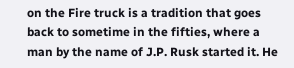on the Fire truck is a tradition that goes back to sometime in the fifties, where a man by the name of J.P. Rusk started it. He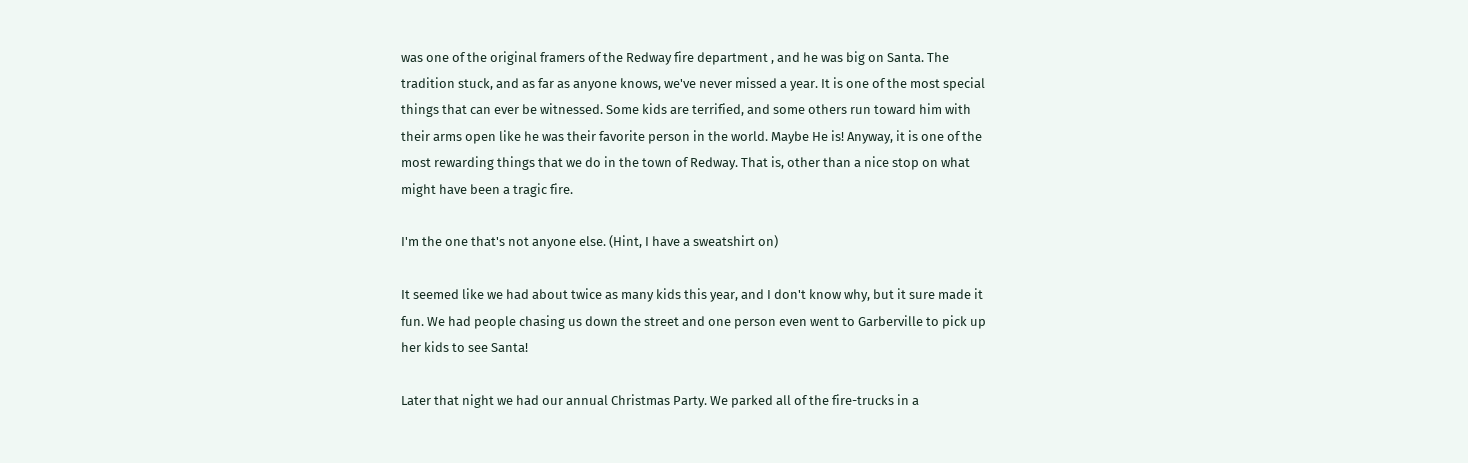was one of the original framers of the Redway fire department , and he was big on Santa. The tradition stuck, and as far as anyone knows, we've never missed a year. It is one of the most special things that can ever be witnessed. Some kids are terrified, and some others run toward him with their arms open like he was their favorite person in the world. Maybe He is! Anyway, it is one of the most rewarding things that we do in the town of Redway. That is, other than a nice stop on what might have been a tragic fire.

I'm the one that's not anyone else. (Hint, I have a sweatshirt on)

It seemed like we had about twice as many kids this year, and I don't know why, but it sure made it fun. We had people chasing us down the street and one person even went to Garberville to pick up her kids to see Santa!

Later that night we had our annual Christmas Party. We parked all of the fire-trucks in a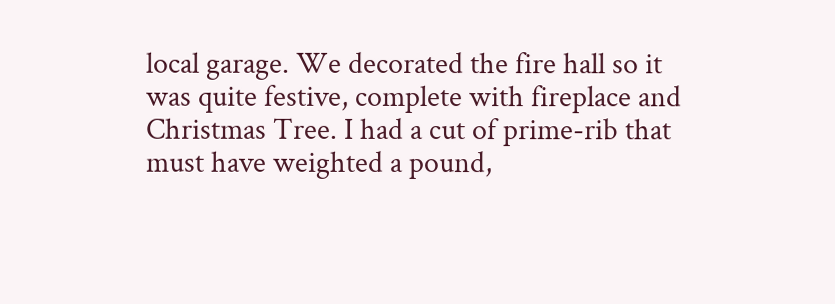local garage. We decorated the fire hall so it was quite festive, complete with fireplace and Christmas Tree. I had a cut of prime-rib that must have weighted a pound,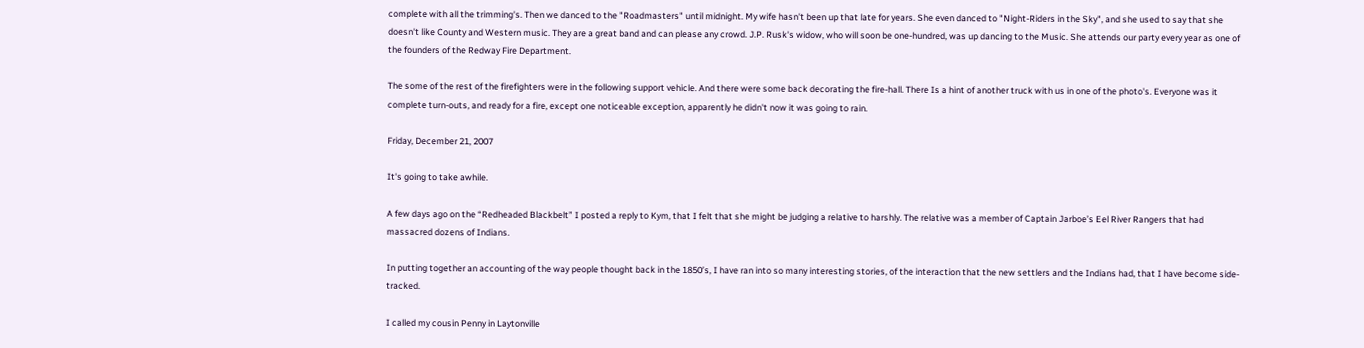complete with all the trimming's. Then we danced to the "Roadmasters" until midnight. My wife hasn't been up that late for years. She even danced to "Night-Riders in the Sky", and she used to say that she doesn't like County and Western music. They are a great band and can please any crowd. J.P. Rusk's widow, who will soon be one-hundred, was up dancing to the Music. She attends our party every year as one of the founders of the Redway Fire Department.

The some of the rest of the firefighters were in the following support vehicle. And there were some back decorating the fire-hall. There Is a hint of another truck with us in one of the photo's. Everyone was it complete turn-outs, and ready for a fire, except one noticeable exception, apparently he didn't now it was going to rain.

Friday, December 21, 2007

It's going to take awhile.

A few days ago on the “Redheaded Blackbelt” I posted a reply to Kym, that I felt that she might be judging a relative to harshly. The relative was a member of Captain Jarboe’s Eel River Rangers that had massacred dozens of Indians.

In putting together an accounting of the way people thought back in the 1850’s, I have ran into so many interesting stories, of the interaction that the new settlers and the Indians had, that I have become side-tracked.

I called my cousin Penny in Laytonville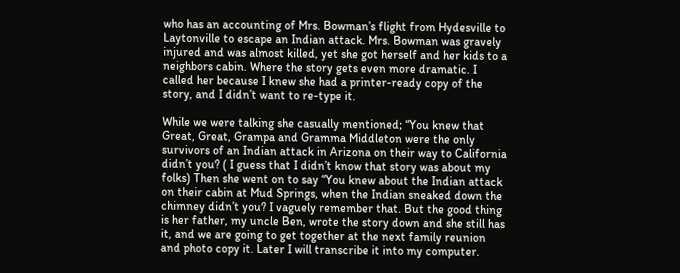who has an accounting of Mrs. Bowman’s flight from Hydesville to Laytonville to escape an Indian attack. Mrs. Bowman was gravely injured and was almost killed, yet she got herself and her kids to a neighbors cabin. Where the story gets even more dramatic. I called her because I knew she had a printer-ready copy of the story, and I didn’t want to re-type it.

While we were talking she casually mentioned; “You knew that Great, Great, Grampa and Gramma Middleton were the only survivors of an Indian attack in Arizona on their way to California didn’t you? ( I guess that I didn’t know that story was about my folks) Then she went on to say “You knew about the Indian attack on their cabin at Mud Springs, when the Indian sneaked down the chimney didn’t you? I vaguely remember that. But the good thing is her father, my uncle Ben, wrote the story down and she still has it, and we are going to get together at the next family reunion and photo copy it. Later I will transcribe it into my computer.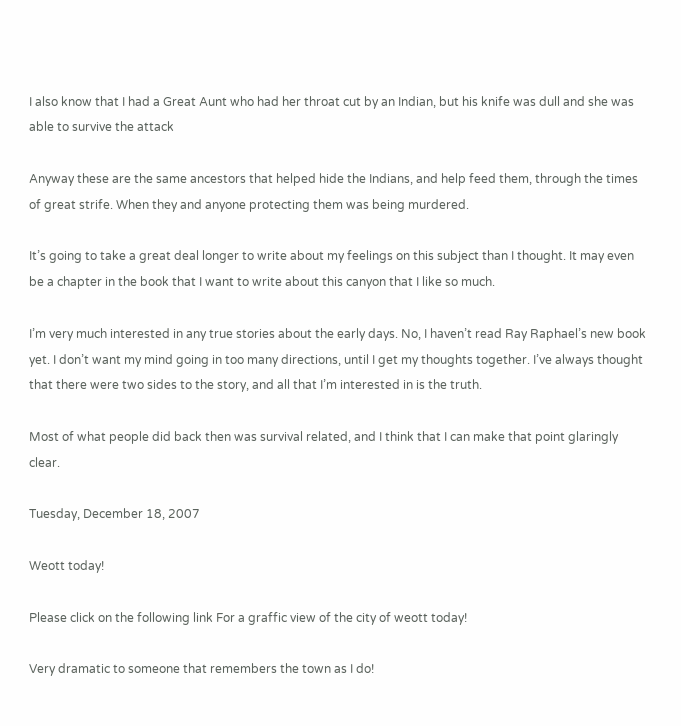I also know that I had a Great Aunt who had her throat cut by an Indian, but his knife was dull and she was able to survive the attack

Anyway these are the same ancestors that helped hide the Indians, and help feed them, through the times of great strife. When they and anyone protecting them was being murdered.

It’s going to take a great deal longer to write about my feelings on this subject than I thought. It may even be a chapter in the book that I want to write about this canyon that I like so much.

I’m very much interested in any true stories about the early days. No, I haven’t read Ray Raphael’s new book yet. I don’t want my mind going in too many directions, until I get my thoughts together. I’ve always thought that there were two sides to the story, and all that I’m interested in is the truth.

Most of what people did back then was survival related, and I think that I can make that point glaringly clear.

Tuesday, December 18, 2007

Weott today!

Please click on the following link For a graffic view of the city of weott today!

Very dramatic to someone that remembers the town as I do!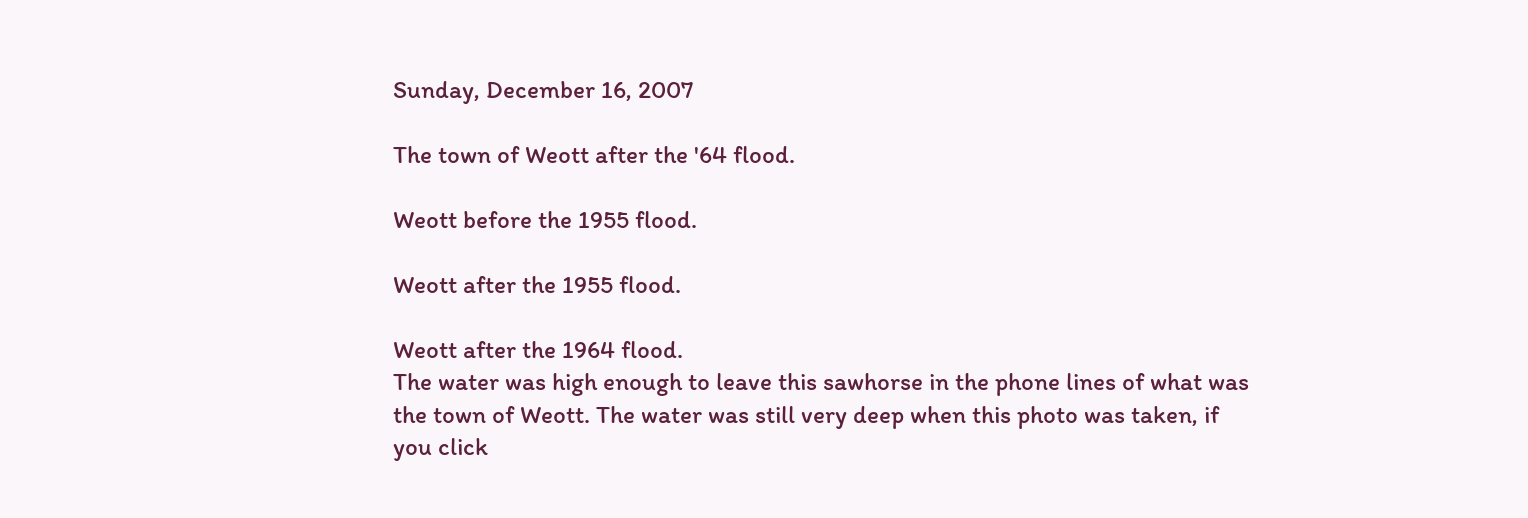Sunday, December 16, 2007

The town of Weott after the '64 flood.

Weott before the 1955 flood.

Weott after the 1955 flood.

Weott after the 1964 flood.
The water was high enough to leave this sawhorse in the phone lines of what was the town of Weott. The water was still very deep when this photo was taken, if you click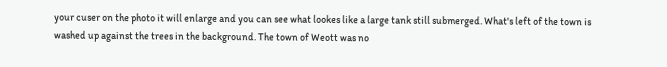your cuser on the photo it will enlarge and you can see what lookes like a large tank still submerged. What's left of the town is washed up against the trees in the background. The town of Weott was no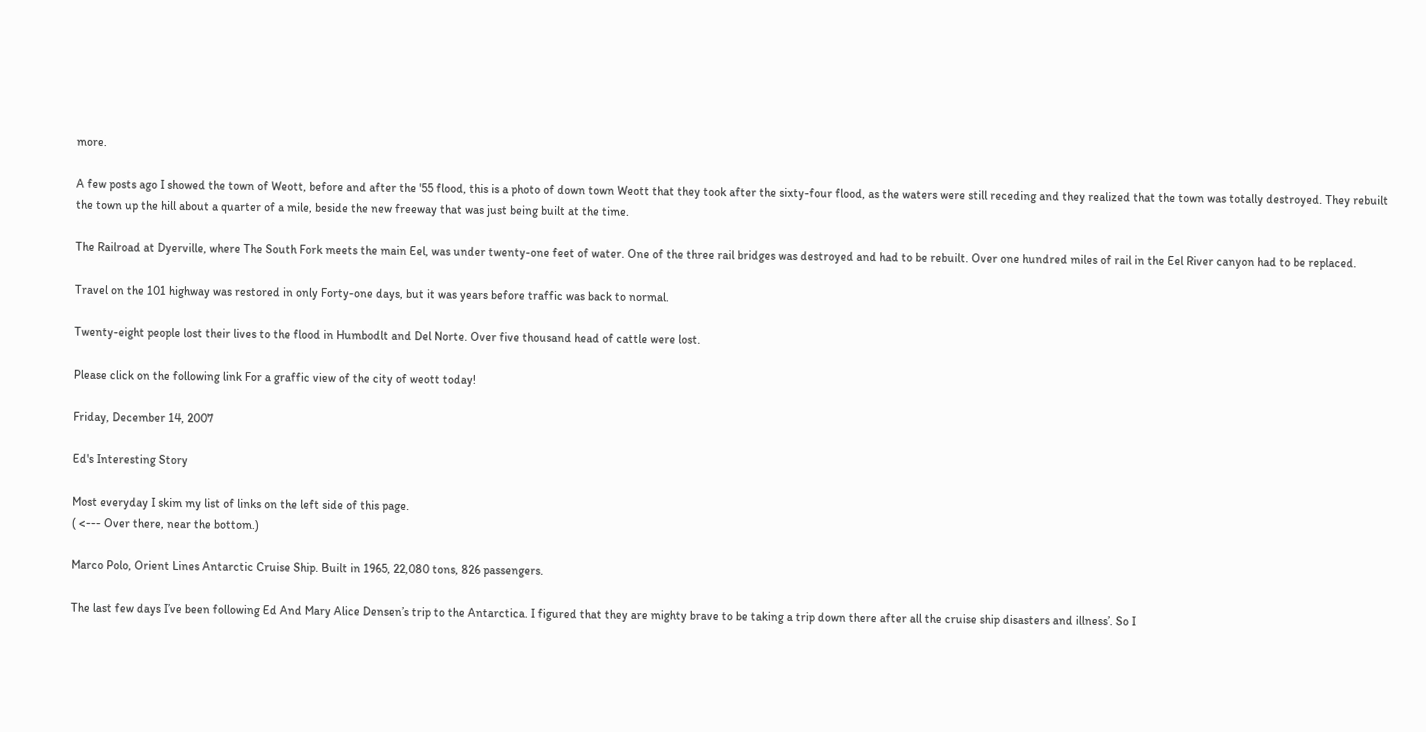more.

A few posts ago I showed the town of Weott, before and after the '55 flood, this is a photo of down town Weott that they took after the sixty-four flood, as the waters were still receding and they realized that the town was totally destroyed. They rebuilt the town up the hill about a quarter of a mile, beside the new freeway that was just being built at the time.

The Railroad at Dyerville, where The South Fork meets the main Eel, was under twenty-one feet of water. One of the three rail bridges was destroyed and had to be rebuilt. Over one hundred miles of rail in the Eel River canyon had to be replaced.

Travel on the 101 highway was restored in only Forty-one days, but it was years before traffic was back to normal.

Twenty-eight people lost their lives to the flood in Humbodlt and Del Norte. Over five thousand head of cattle were lost.

Please click on the following link For a graffic view of the city of weott today!

Friday, December 14, 2007

Ed's Interesting Story

Most everyday I skim my list of links on the left side of this page.
( <--- Over there, near the bottom.)

Marco Polo, Orient Lines Antarctic Cruise Ship. Built in 1965, 22,080 tons, 826 passengers.

The last few days I’ve been following Ed And Mary Alice Densen’s trip to the Antarctica. I figured that they are mighty brave to be taking a trip down there after all the cruise ship disasters and illness’. So I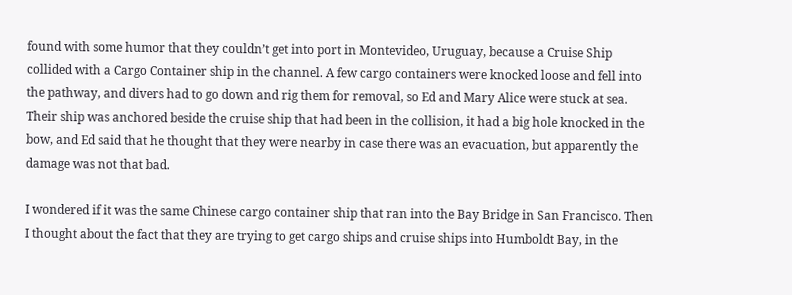found with some humor that they couldn’t get into port in Montevideo, Uruguay, because a Cruise Ship collided with a Cargo Container ship in the channel. A few cargo containers were knocked loose and fell into the pathway, and divers had to go down and rig them for removal, so Ed and Mary Alice were stuck at sea. Their ship was anchored beside the cruise ship that had been in the collision, it had a big hole knocked in the bow, and Ed said that he thought that they were nearby in case there was an evacuation, but apparently the damage was not that bad.

I wondered if it was the same Chinese cargo container ship that ran into the Bay Bridge in San Francisco. Then I thought about the fact that they are trying to get cargo ships and cruise ships into Humboldt Bay, in the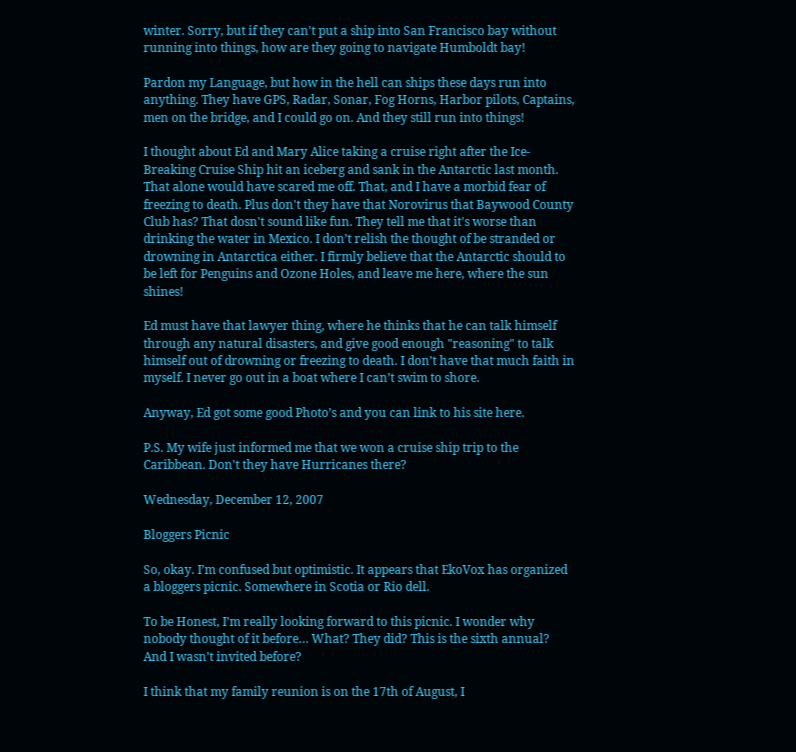winter. Sorry, but if they can't put a ship into San Francisco bay without running into things, how are they going to navigate Humboldt bay!

Pardon my Language, but how in the hell can ships these days run into anything. They have GPS, Radar, Sonar, Fog Horns, Harbor pilots, Captains, men on the bridge, and I could go on. And they still run into things!

I thought about Ed and Mary Alice taking a cruise right after the Ice-Breaking Cruise Ship hit an iceberg and sank in the Antarctic last month. That alone would have scared me off. That, and I have a morbid fear of freezing to death. Plus don't they have that Norovirus that Baywood County Club has? That dosn't sound like fun. They tell me that it's worse than drinking the water in Mexico. I don’t relish the thought of be stranded or drowning in Antarctica either. I firmly believe that the Antarctic should to be left for Penguins and Ozone Holes, and leave me here, where the sun shines!

Ed must have that lawyer thing, where he thinks that he can talk himself through any natural disasters, and give good enough "reasoning" to talk himself out of drowning or freezing to death. I don’t have that much faith in myself. I never go out in a boat where I can’t swim to shore.

Anyway, Ed got some good Photo’s and you can link to his site here.

P.S. My wife just informed me that we won a cruise ship trip to the Caribbean. Don't they have Hurricanes there?

Wednesday, December 12, 2007

Bloggers Picnic

So, okay. I’m confused but optimistic. It appears that EkoVox has organized a bloggers picnic. Somewhere in Scotia or Rio dell.

To be Honest, I’m really looking forward to this picnic. I wonder why nobody thought of it before… What? They did? This is the sixth annual? And I wasn’t invited before?

I think that my family reunion is on the 17th of August, I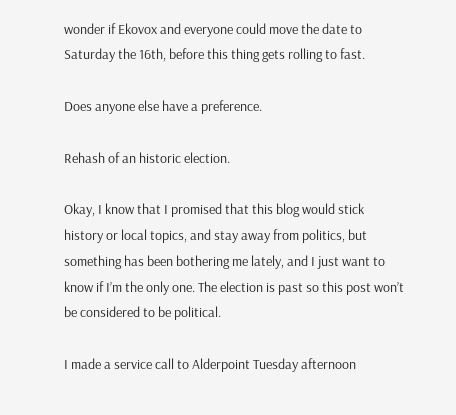wonder if Ekovox and everyone could move the date to Saturday the 16th, before this thing gets rolling to fast.

Does anyone else have a preference.

Rehash of an historic election.

Okay, I know that I promised that this blog would stick history or local topics, and stay away from politics, but something has been bothering me lately, and I just want to know if I’m the only one. The election is past so this post won’t be considered to be political.

I made a service call to Alderpoint Tuesday afternoon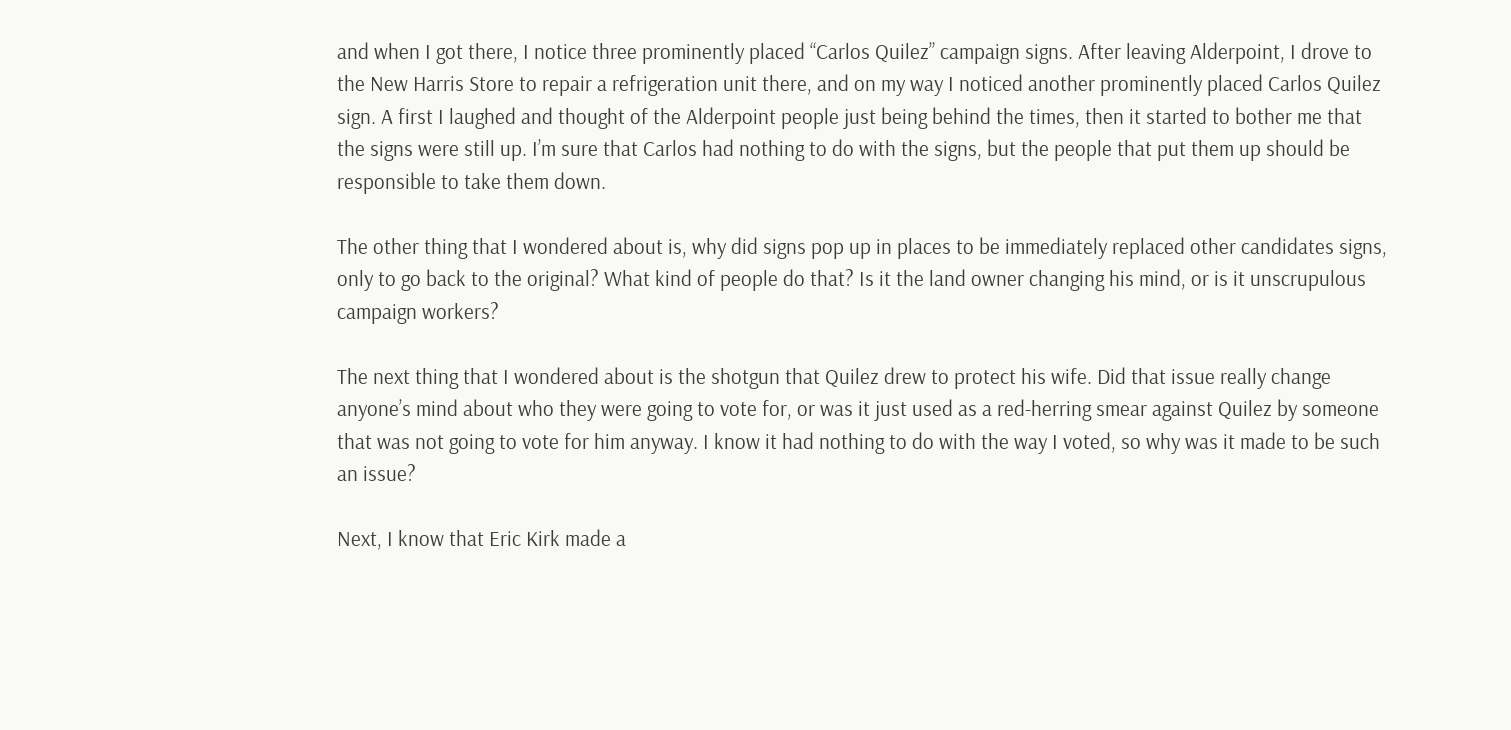and when I got there, I notice three prominently placed “Carlos Quilez” campaign signs. After leaving Alderpoint, I drove to the New Harris Store to repair a refrigeration unit there, and on my way I noticed another prominently placed Carlos Quilez sign. A first I laughed and thought of the Alderpoint people just being behind the times, then it started to bother me that the signs were still up. I’m sure that Carlos had nothing to do with the signs, but the people that put them up should be responsible to take them down.

The other thing that I wondered about is, why did signs pop up in places to be immediately replaced other candidates signs, only to go back to the original? What kind of people do that? Is it the land owner changing his mind, or is it unscrupulous campaign workers?

The next thing that I wondered about is the shotgun that Quilez drew to protect his wife. Did that issue really change anyone’s mind about who they were going to vote for, or was it just used as a red-herring smear against Quilez by someone that was not going to vote for him anyway. I know it had nothing to do with the way I voted, so why was it made to be such an issue?

Next, I know that Eric Kirk made a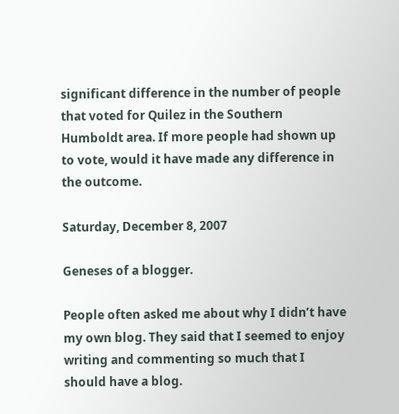significant difference in the number of people that voted for Quilez in the Southern Humboldt area. If more people had shown up to vote, would it have made any difference in the outcome.

Saturday, December 8, 2007

Geneses of a blogger.

People often asked me about why I didn’t have my own blog. They said that I seemed to enjoy writing and commenting so much that I should have a blog.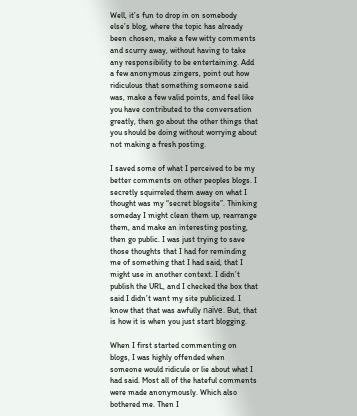Well, it’s fun to drop in on somebody else’s blog, where the topic has already been chosen, make a few witty comments and scurry away, without having to take any responsibility to be entertaining. Add a few anonymous zingers, point out how ridiculous that something someone said was, make a few valid points, and feel like you have contributed to the conversation greatly, then go about the other things that you should be doing without worrying about not making a fresh posting.

I saved some of what I perceived to be my better comments on other peoples blogs. I secretly squirreled them away on what I thought was my “secret blogsite”. Thinking someday I might clean them up, rearrange them, and make an interesting posting, then go public. I was just trying to save those thoughts that I had for reminding me of something that I had said, that I might use in another context. I didn’t publish the URL, and I checked the box that said I didn’t want my site publicized. I know that that was awfully naïve. But, that is how it is when you just start blogging.

When I first started commenting on blogs, I was highly offended when someone would ridicule or lie about what I had said. Most all of the hateful comments were made anonymously. Which also bothered me. Then I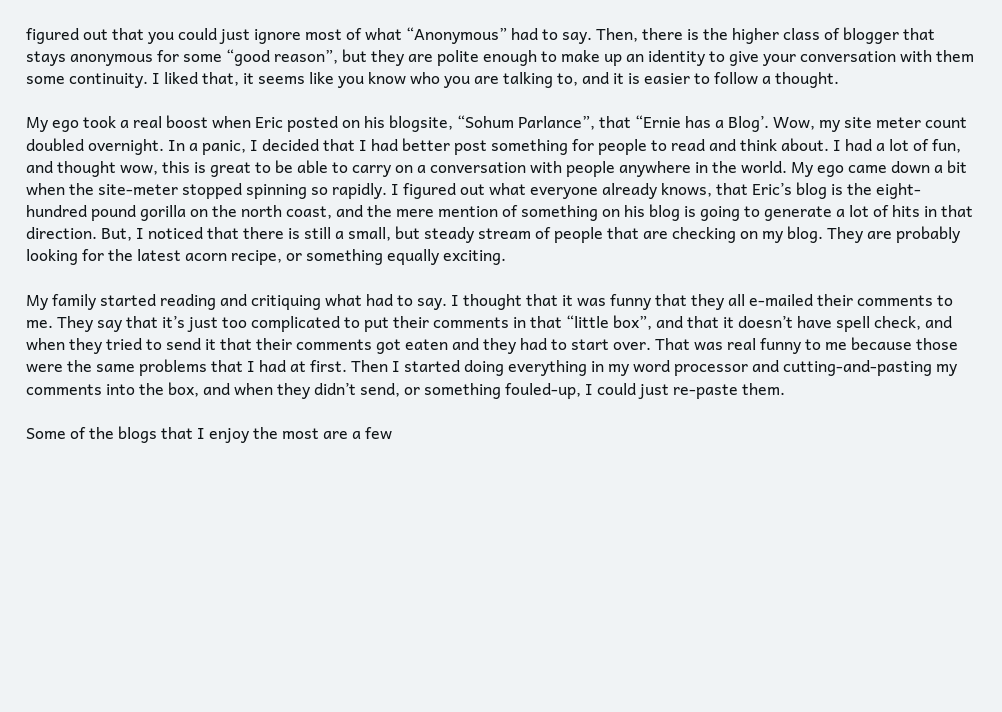figured out that you could just ignore most of what “Anonymous” had to say. Then, there is the higher class of blogger that stays anonymous for some “good reason”, but they are polite enough to make up an identity to give your conversation with them some continuity. I liked that, it seems like you know who you are talking to, and it is easier to follow a thought.

My ego took a real boost when Eric posted on his blogsite, “Sohum Parlance”, that “Ernie has a Blog’. Wow, my site meter count doubled overnight. In a panic, I decided that I had better post something for people to read and think about. I had a lot of fun, and thought wow, this is great to be able to carry on a conversation with people anywhere in the world. My ego came down a bit when the site-meter stopped spinning so rapidly. I figured out what everyone already knows, that Eric’s blog is the eight-hundred pound gorilla on the north coast, and the mere mention of something on his blog is going to generate a lot of hits in that direction. But, I noticed that there is still a small, but steady stream of people that are checking on my blog. They are probably looking for the latest acorn recipe, or something equally exciting.

My family started reading and critiquing what had to say. I thought that it was funny that they all e-mailed their comments to me. They say that it’s just too complicated to put their comments in that “little box”, and that it doesn’t have spell check, and when they tried to send it that their comments got eaten and they had to start over. That was real funny to me because those were the same problems that I had at first. Then I started doing everything in my word processor and cutting-and-pasting my comments into the box, and when they didn’t send, or something fouled-up, I could just re-paste them.

Some of the blogs that I enjoy the most are a few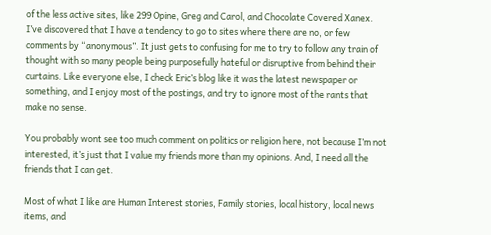of the less active sites, like 299 Opine, Greg and Carol, and Chocolate Covered Xanex. I’ve discovered that I have a tendency to go to sites where there are no, or few comments by “anonymous”. It just gets to confusing for me to try to follow any train of thought with so many people being purposefully hateful or disruptive from behind their curtains. Like everyone else, I check Eric’s blog like it was the latest newspaper or something, and I enjoy most of the postings, and try to ignore most of the rants that make no sense.

You probably wont see too much comment on politics or religion here, not because I’m not interested, it’s just that I value my friends more than my opinions. And, I need all the friends that I can get.

Most of what I like are Human Interest stories, Family stories, local history, local news items, and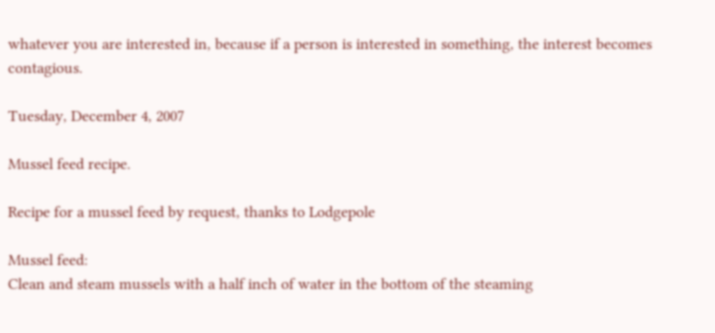whatever you are interested in, because if a person is interested in something, the interest becomes contagious.

Tuesday, December 4, 2007

Mussel feed recipe.

Recipe for a mussel feed by request, thanks to Lodgepole

Mussel feed:
Clean and steam mussels with a half inch of water in the bottom of the steaming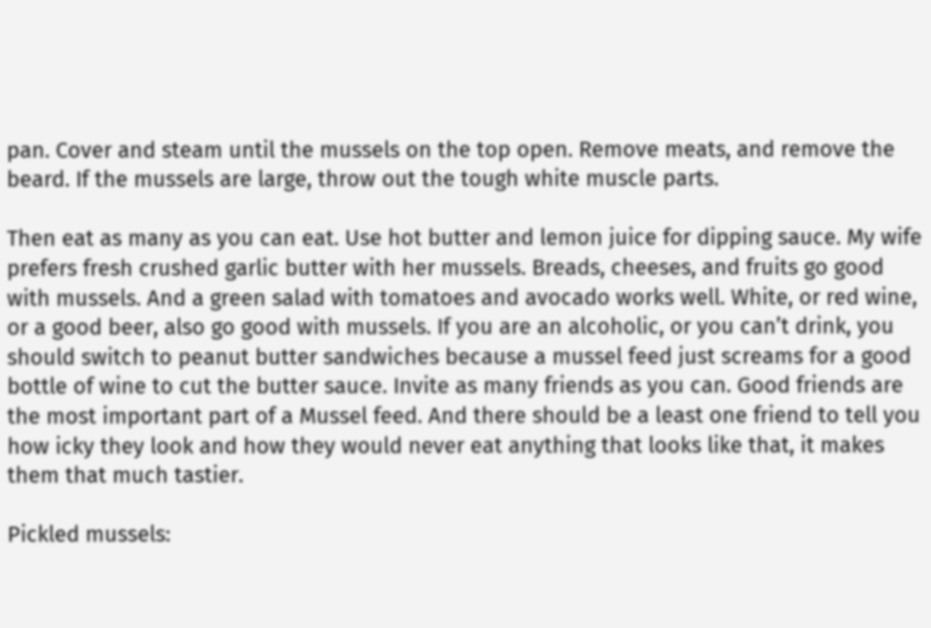pan. Cover and steam until the mussels on the top open. Remove meats, and remove the beard. If the mussels are large, throw out the tough white muscle parts.

Then eat as many as you can eat. Use hot butter and lemon juice for dipping sauce. My wife prefers fresh crushed garlic butter with her mussels. Breads, cheeses, and fruits go good with mussels. And a green salad with tomatoes and avocado works well. White, or red wine, or a good beer, also go good with mussels. If you are an alcoholic, or you can’t drink, you should switch to peanut butter sandwiches because a mussel feed just screams for a good bottle of wine to cut the butter sauce. Invite as many friends as you can. Good friends are the most important part of a Mussel feed. And there should be a least one friend to tell you how icky they look and how they would never eat anything that looks like that, it makes them that much tastier.

Pickled mussels: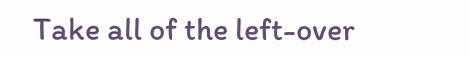Take all of the left-over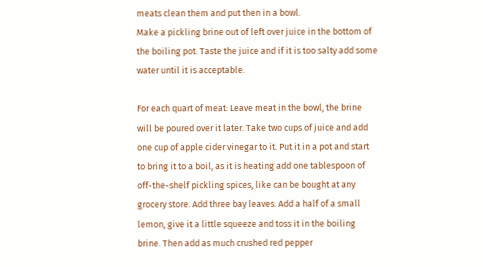meats clean them and put then in a bowl.
Make a pickling brine out of left over juice in the bottom of the boiling pot. Taste the juice and if it is too salty add some water until it is acceptable.

For each quart of meat: Leave meat in the bowl, the brine will be poured over it later. Take two cups of juice and add one cup of apple cider vinegar to it. Put it in a pot and start to bring it to a boil, as it is heating add one tablespoon of off-the-shelf pickling spices, like can be bought at any grocery store. Add three bay leaves. Add a half of a small lemon, give it a little squeeze and toss it in the boiling brine. Then add as much crushed red pepper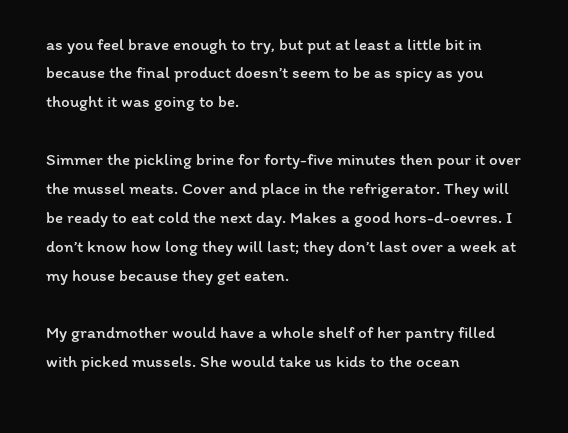as you feel brave enough to try, but put at least a little bit in because the final product doesn’t seem to be as spicy as you thought it was going to be.

Simmer the pickling brine for forty-five minutes then pour it over the mussel meats. Cover and place in the refrigerator. They will be ready to eat cold the next day. Makes a good hors-d-oevres. I don’t know how long they will last; they don’t last over a week at my house because they get eaten.

My grandmother would have a whole shelf of her pantry filled with picked mussels. She would take us kids to the ocean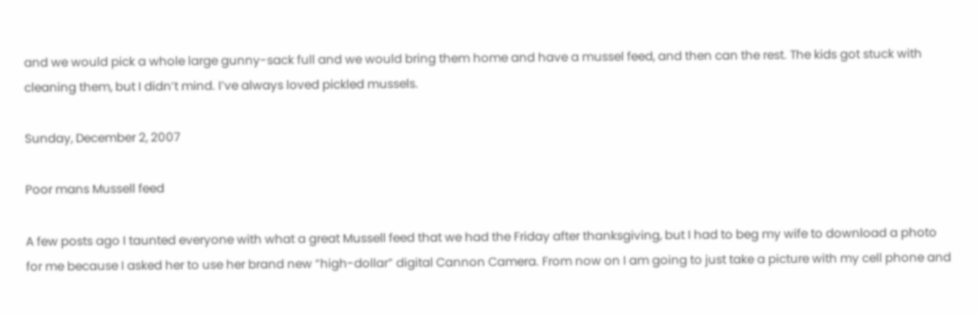and we would pick a whole large gunny-sack full and we would bring them home and have a mussel feed, and then can the rest. The kids got stuck with cleaning them, but I didn’t mind. I’ve always loved pickled mussels.

Sunday, December 2, 2007

Poor mans Mussell feed

A few posts ago I taunted everyone with what a great Mussell feed that we had the Friday after thanksgiving, but I had to beg my wife to download a photo for me because I asked her to use her brand new “high-dollar” digital Cannon Camera. From now on I am going to just take a picture with my cell phone and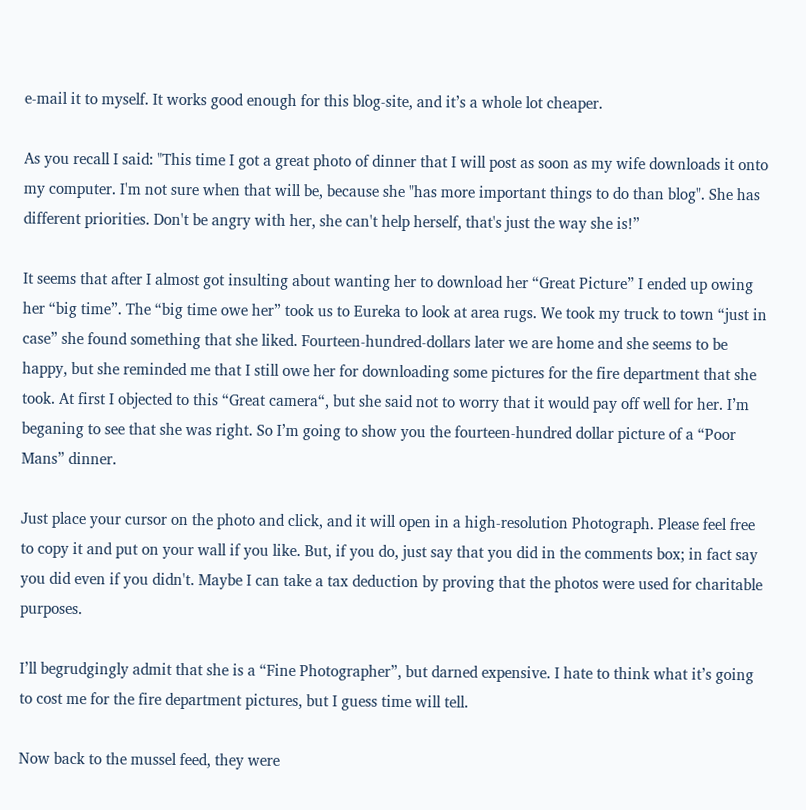e-mail it to myself. It works good enough for this blog-site, and it’s a whole lot cheaper.

As you recall I said: "This time I got a great photo of dinner that I will post as soon as my wife downloads it onto my computer. I'm not sure when that will be, because she "has more important things to do than blog". She has different priorities. Don't be angry with her, she can't help herself, that's just the way she is!”

It seems that after I almost got insulting about wanting her to download her “Great Picture” I ended up owing her “big time”. The “big time owe her” took us to Eureka to look at area rugs. We took my truck to town “just in case” she found something that she liked. Fourteen-hundred-dollars later we are home and she seems to be happy, but she reminded me that I still owe her for downloading some pictures for the fire department that she took. At first I objected to this “Great camera“, but she said not to worry that it would pay off well for her. I’m beganing to see that she was right. So I’m going to show you the fourteen-hundred dollar picture of a “Poor Mans” dinner.

Just place your cursor on the photo and click, and it will open in a high-resolution Photograph. Please feel free to copy it and put on your wall if you like. But, if you do, just say that you did in the comments box; in fact say you did even if you didn't. Maybe I can take a tax deduction by proving that the photos were used for charitable purposes.

I’ll begrudgingly admit that she is a “Fine Photographer”, but darned expensive. I hate to think what it’s going to cost me for the fire department pictures, but I guess time will tell.

Now back to the mussel feed, they were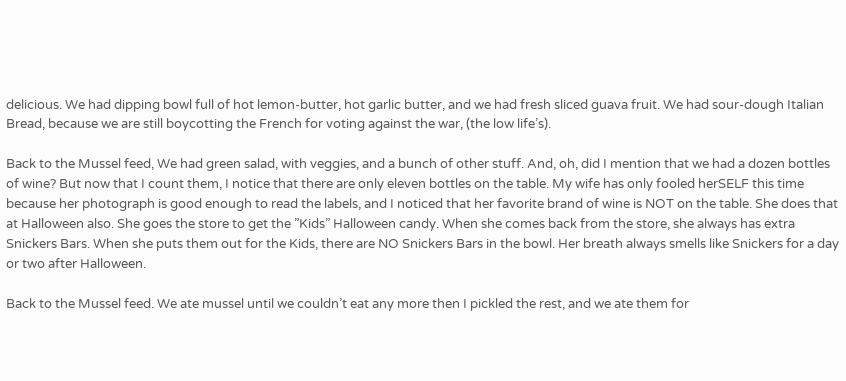delicious. We had dipping bowl full of hot lemon-butter, hot garlic butter, and we had fresh sliced guava fruit. We had sour-dough Italian Bread, because we are still boycotting the French for voting against the war, (the low life’s).

Back to the Mussel feed, We had green salad, with veggies, and a bunch of other stuff. And, oh, did I mention that we had a dozen bottles of wine? But now that I count them, I notice that there are only eleven bottles on the table. My wife has only fooled herSELF this time because her photograph is good enough to read the labels, and I noticed that her favorite brand of wine is NOT on the table. She does that at Halloween also. She goes the store to get the ”Kids” Halloween candy. When she comes back from the store, she always has extra Snickers Bars. When she puts them out for the Kids, there are NO Snickers Bars in the bowl. Her breath always smells like Snickers for a day or two after Halloween.

Back to the Mussel feed. We ate mussel until we couldn’t eat any more then I pickled the rest, and we ate them for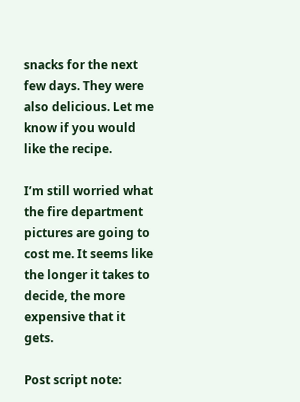snacks for the next few days. They were also delicious. Let me know if you would like the recipe.

I’m still worried what the fire department pictures are going to cost me. It seems like the longer it takes to decide, the more expensive that it gets.

Post script note: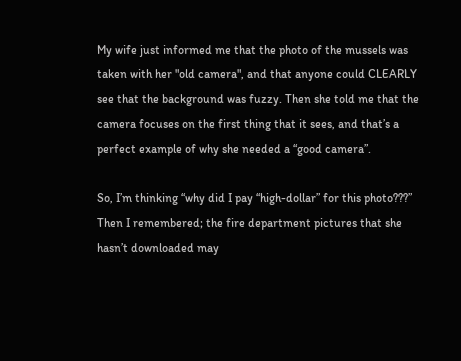My wife just informed me that the photo of the mussels was taken with her "old camera", and that anyone could CLEARLY see that the background was fuzzy. Then she told me that the camera focuses on the first thing that it sees, and that’s a perfect example of why she needed a “good camera”.

So, I’m thinking “why did I pay “high-dollar” for this photo???” Then I remembered; the fire department pictures that she hasn’t downloaded may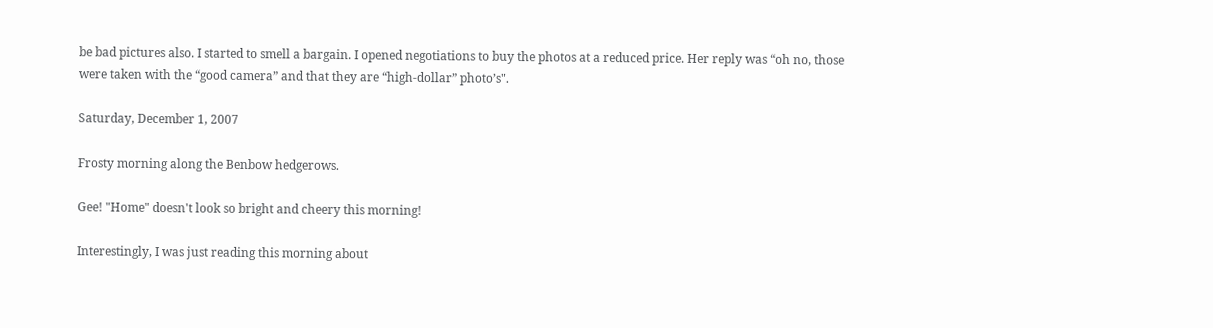be bad pictures also. I started to smell a bargain. I opened negotiations to buy the photos at a reduced price. Her reply was “oh no, those were taken with the “good camera” and that they are “high-dollar” photo’s".

Saturday, December 1, 2007

Frosty morning along the Benbow hedgerows.

Gee! "Home" doesn't look so bright and cheery this morning!

Interestingly, I was just reading this morning about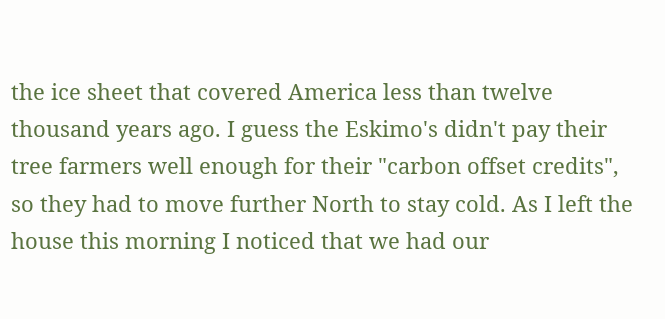the ice sheet that covered America less than twelve thousand years ago. I guess the Eskimo's didn't pay their tree farmers well enough for their "carbon offset credits", so they had to move further North to stay cold. As I left the house this morning I noticed that we had our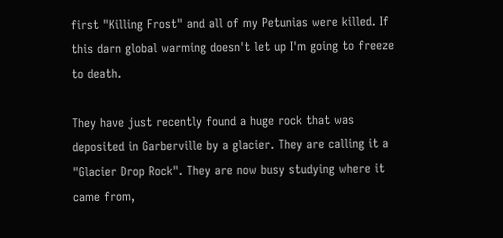first "Killing Frost" and all of my Petunias were killed. If this darn global warming doesn't let up I'm going to freeze to death.

They have just recently found a huge rock that was deposited in Garberville by a glacier. They are calling it a "Glacier Drop Rock". They are now busy studying where it came from,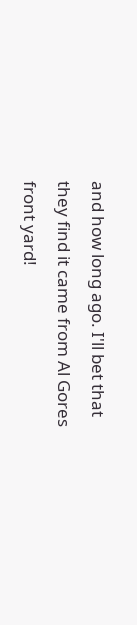and how long ago. I'll bet that they find it came from Al Gores front yard!